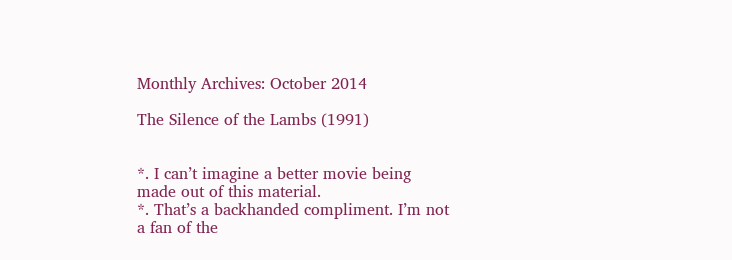Monthly Archives: October 2014

The Silence of the Lambs (1991)


*. I can’t imagine a better movie being made out of this material.
*. That’s a backhanded compliment. I’m not a fan of the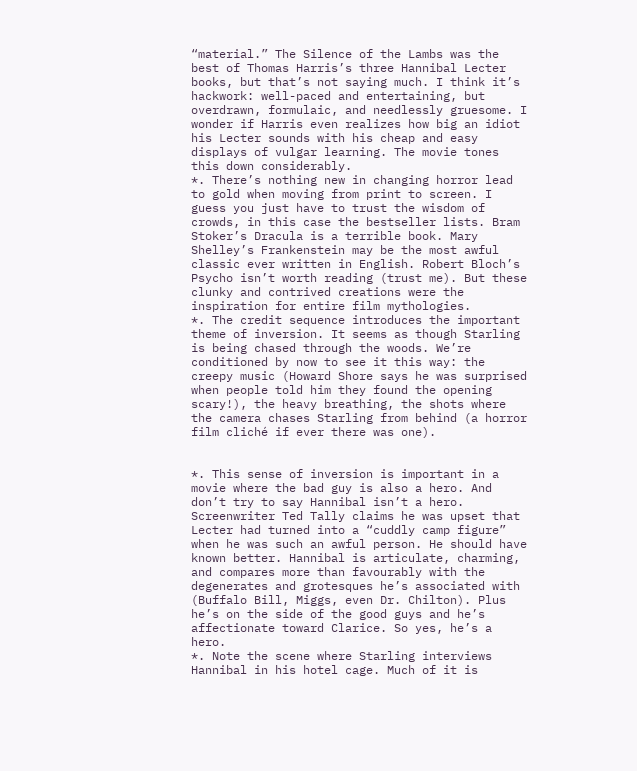“material.” The Silence of the Lambs was the best of Thomas Harris’s three Hannibal Lecter books, but that’s not saying much. I think it’s hackwork: well-paced and entertaining, but overdrawn, formulaic, and needlessly gruesome. I wonder if Harris even realizes how big an idiot his Lecter sounds with his cheap and easy displays of vulgar learning. The movie tones this down considerably.
*. There’s nothing new in changing horror lead to gold when moving from print to screen. I guess you just have to trust the wisdom of crowds, in this case the bestseller lists. Bram Stoker’s Dracula is a terrible book. Mary Shelley’s Frankenstein may be the most awful classic ever written in English. Robert Bloch’s Psycho isn’t worth reading (trust me). But these clunky and contrived creations were the inspiration for entire film mythologies.
*. The credit sequence introduces the important theme of inversion. It seems as though Starling is being chased through the woods. We’re conditioned by now to see it this way: the creepy music (Howard Shore says he was surprised when people told him they found the opening scary!), the heavy breathing, the shots where the camera chases Starling from behind (a horror film cliché if ever there was one).


*. This sense of inversion is important in a movie where the bad guy is also a hero. And don’t try to say Hannibal isn’t a hero. Screenwriter Ted Tally claims he was upset that Lecter had turned into a “cuddly camp figure” when he was such an awful person. He should have known better. Hannibal is articulate, charming, and compares more than favourably with the degenerates and grotesques he’s associated with (Buffalo Bill, Miggs, even Dr. Chilton). Plus he’s on the side of the good guys and he’s affectionate toward Clarice. So yes, he’s a hero.
*. Note the scene where Starling interviews Hannibal in his hotel cage. Much of it is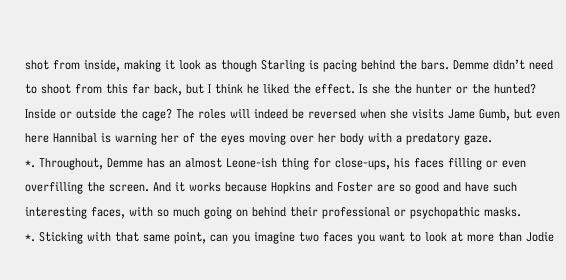shot from inside, making it look as though Starling is pacing behind the bars. Demme didn’t need to shoot from this far back, but I think he liked the effect. Is she the hunter or the hunted? Inside or outside the cage? The roles will indeed be reversed when she visits Jame Gumb, but even here Hannibal is warning her of the eyes moving over her body with a predatory gaze.
*. Throughout, Demme has an almost Leone-ish thing for close-ups, his faces filling or even overfilling the screen. And it works because Hopkins and Foster are so good and have such interesting faces, with so much going on behind their professional or psychopathic masks.
*. Sticking with that same point, can you imagine two faces you want to look at more than Jodie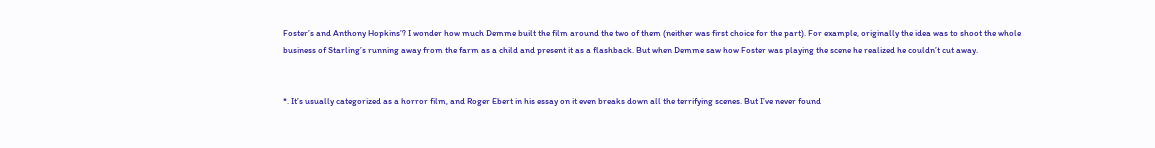Foster’s and Anthony Hopkins’? I wonder how much Demme built the film around the two of them (neither was first choice for the part). For example, originally the idea was to shoot the whole business of Starling’s running away from the farm as a child and present it as a flashback. But when Demme saw how Foster was playing the scene he realized he couldn’t cut away.


*. It’s usually categorized as a horror film, and Roger Ebert in his essay on it even breaks down all the terrifying scenes. But I’ve never found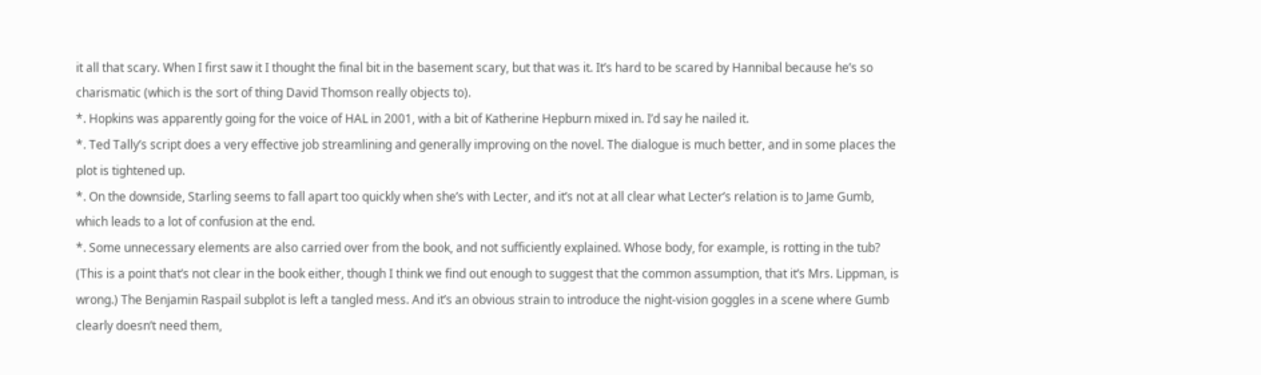it all that scary. When I first saw it I thought the final bit in the basement scary, but that was it. It’s hard to be scared by Hannibal because he’s so charismatic (which is the sort of thing David Thomson really objects to).
*. Hopkins was apparently going for the voice of HAL in 2001, with a bit of Katherine Hepburn mixed in. I’d say he nailed it.
*. Ted Tally’s script does a very effective job streamlining and generally improving on the novel. The dialogue is much better, and in some places the plot is tightened up.
*. On the downside, Starling seems to fall apart too quickly when she’s with Lecter, and it’s not at all clear what Lecter’s relation is to Jame Gumb, which leads to a lot of confusion at the end.
*. Some unnecessary elements are also carried over from the book, and not sufficiently explained. Whose body, for example, is rotting in the tub? (This is a point that’s not clear in the book either, though I think we find out enough to suggest that the common assumption, that it’s Mrs. Lippman, is wrong.) The Benjamin Raspail subplot is left a tangled mess. And it’s an obvious strain to introduce the night-vision goggles in a scene where Gumb clearly doesn’t need them,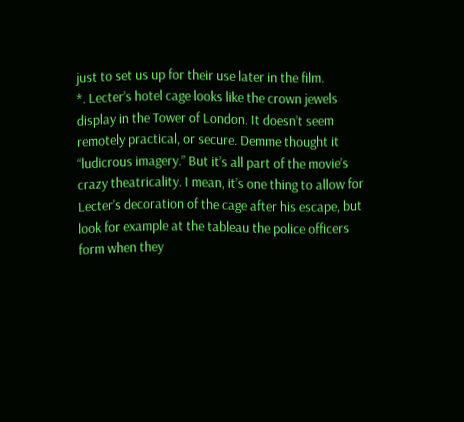just to set us up for their use later in the film.
*. Lecter’s hotel cage looks like the crown jewels display in the Tower of London. It doesn’t seem remotely practical, or secure. Demme thought it “ludicrous imagery.” But it’s all part of the movie’s crazy theatricality. I mean, it’s one thing to allow for Lecter’s decoration of the cage after his escape, but look for example at the tableau the police officers form when they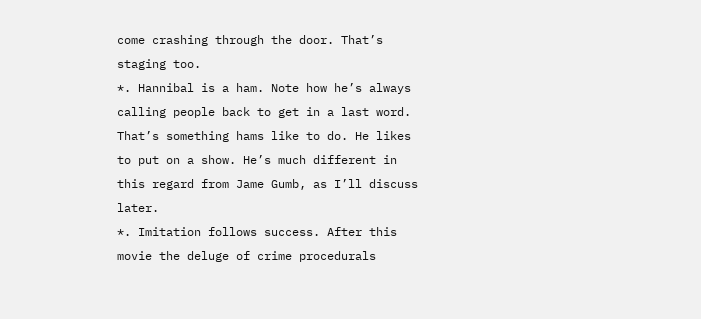come crashing through the door. That’s staging too.
*. Hannibal is a ham. Note how he’s always calling people back to get in a last word. That’s something hams like to do. He likes to put on a show. He’s much different in this regard from Jame Gumb, as I’ll discuss later.
*. Imitation follows success. After this movie the deluge of crime procedurals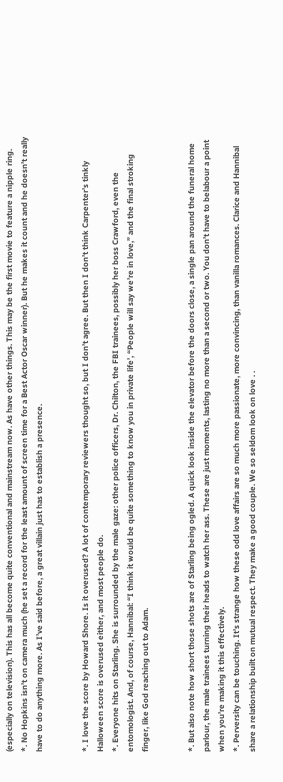(especially on television). This has all become quite conventional and mainstream now. As have other things. This may be the first movie to feature a nipple ring.
*. No Hopkins isn’t on camera much (he set a record for the least amount of screen time for a Best Actor Oscar winner). But he makes it count and he doesn’t really have to do anything more. As I’ve said before, a great villain just has to establish a presence.


*. I love the score by Howard Shore. Is it overused? A lot of contemporary reviewers thought so, but I don’t agree. But then I don’t think Carpenter’s tinkly Halloween score is overused either, and most people do.
*. Everyone hits on Starling. She is surrounded by the male gaze: other police officers, Dr. Chilton, the FBI trainees, possibly her boss Crawford, even the entomologist. And, of course, Hannibal: “I think it would be quite something to know you in private life’, “People will say we’re in love,” and the final stroking finger, like God reaching out to Adam.


*. But also note how short those shots are of Starling being ogled. A quick look inside the elevator before the doors close, a single pan around the funeral home parlour, the male trainees turning their heads to watch her ass. These are just moments, lasting no more than a second or two. You don’t have to belabour a point when you’re making it this effectively.
*. Perversity can be touching. It’s strange how these odd love affairs are so much more passionate, more convincing, than vanilla romances. Clarice and Hannibal share a relationship built on mutual respect. They make a good couple. We so seldom look on love . .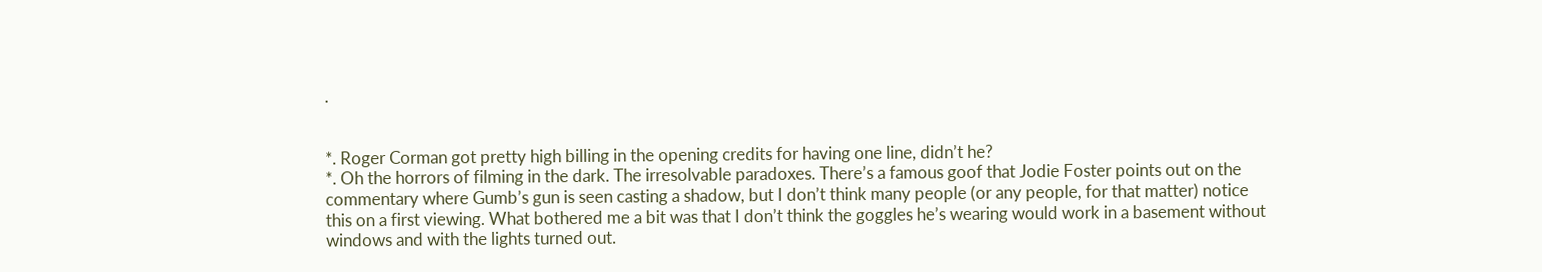.


*. Roger Corman got pretty high billing in the opening credits for having one line, didn’t he?
*. Oh the horrors of filming in the dark. The irresolvable paradoxes. There’s a famous goof that Jodie Foster points out on the commentary where Gumb’s gun is seen casting a shadow, but I don’t think many people (or any people, for that matter) notice this on a first viewing. What bothered me a bit was that I don’t think the goggles he’s wearing would work in a basement without windows and with the lights turned out.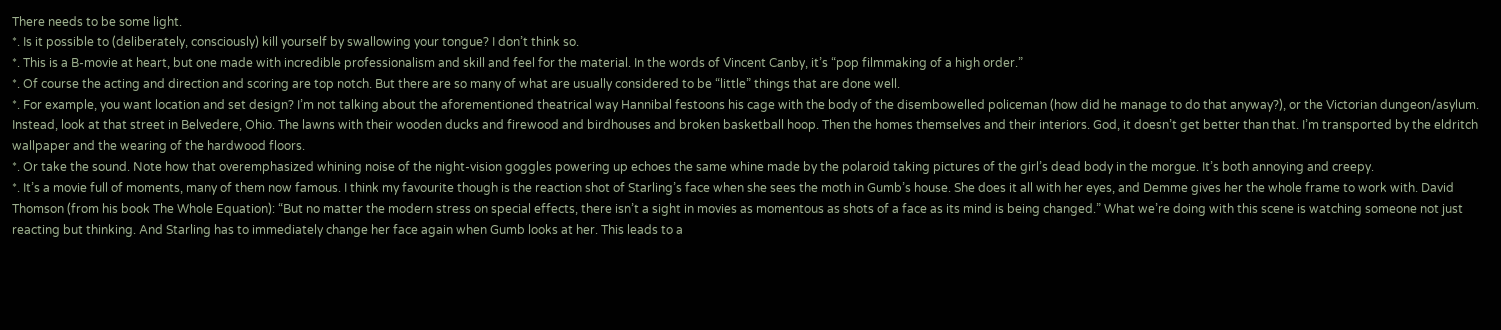There needs to be some light.
*. Is it possible to (deliberately, consciously) kill yourself by swallowing your tongue? I don’t think so.
*. This is a B-movie at heart, but one made with incredible professionalism and skill and feel for the material. In the words of Vincent Canby, it’s “pop filmmaking of a high order.”
*. Of course the acting and direction and scoring are top notch. But there are so many of what are usually considered to be “little” things that are done well.
*. For example, you want location and set design? I’m not talking about the aforementioned theatrical way Hannibal festoons his cage with the body of the disembowelled policeman (how did he manage to do that anyway?), or the Victorian dungeon/asylum. Instead, look at that street in Belvedere, Ohio. The lawns with their wooden ducks and firewood and birdhouses and broken basketball hoop. Then the homes themselves and their interiors. God, it doesn’t get better than that. I’m transported by the eldritch wallpaper and the wearing of the hardwood floors.
*. Or take the sound. Note how that overemphasized whining noise of the night-vision goggles powering up echoes the same whine made by the polaroid taking pictures of the girl’s dead body in the morgue. It’s both annoying and creepy.
*. It’s a movie full of moments, many of them now famous. I think my favourite though is the reaction shot of Starling’s face when she sees the moth in Gumb’s house. She does it all with her eyes, and Demme gives her the whole frame to work with. David Thomson (from his book The Whole Equation): “But no matter the modern stress on special effects, there isn’t a sight in movies as momentous as shots of a face as its mind is being changed.” What we’re doing with this scene is watching someone not just reacting but thinking. And Starling has to immediately change her face again when Gumb looks at her. This leads to a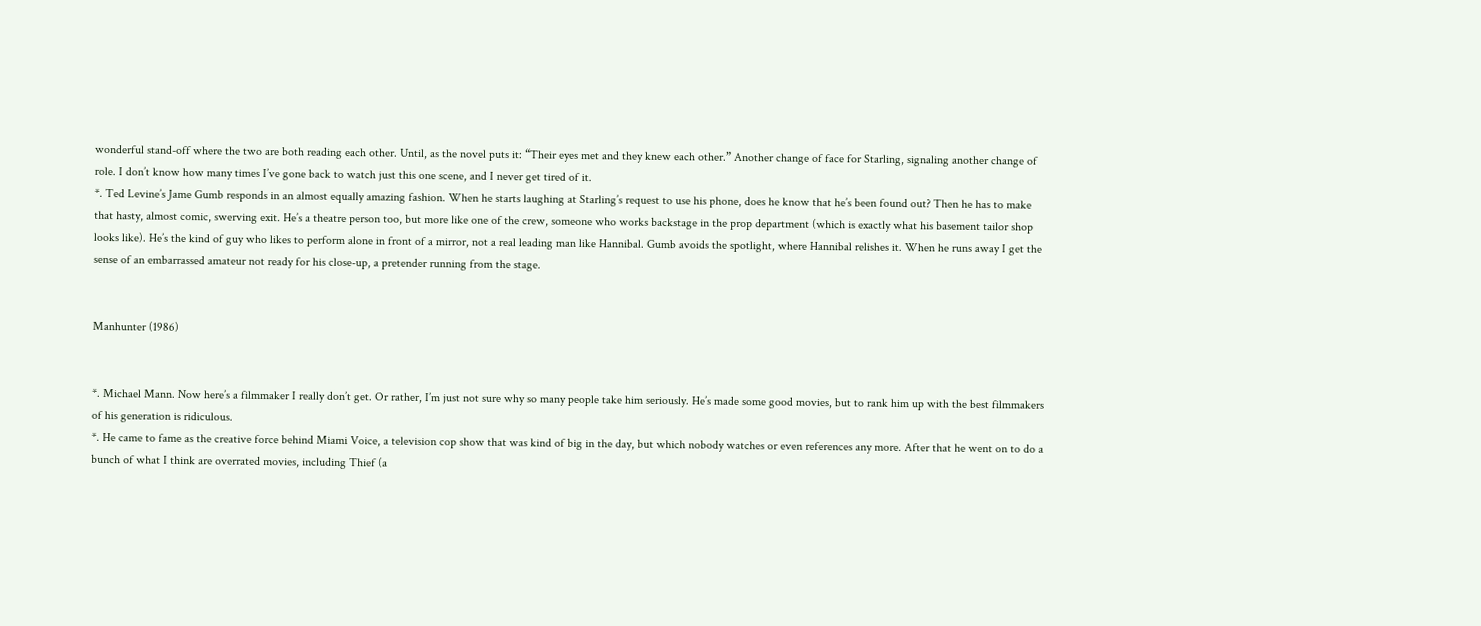wonderful stand-off where the two are both reading each other. Until, as the novel puts it: “Their eyes met and they knew each other.” Another change of face for Starling, signaling another change of role. I don’t know how many times I’ve gone back to watch just this one scene, and I never get tired of it.
*. Ted Levine’s Jame Gumb responds in an almost equally amazing fashion. When he starts laughing at Starling’s request to use his phone, does he know that he’s been found out? Then he has to make that hasty, almost comic, swerving exit. He’s a theatre person too, but more like one of the crew, someone who works backstage in the prop department (which is exactly what his basement tailor shop looks like). He’s the kind of guy who likes to perform alone in front of a mirror, not a real leading man like Hannibal. Gumb avoids the spotlight, where Hannibal relishes it. When he runs away I get the sense of an embarrassed amateur not ready for his close-up, a pretender running from the stage.


Manhunter (1986)


*. Michael Mann. Now here’s a filmmaker I really don’t get. Or rather, I’m just not sure why so many people take him seriously. He’s made some good movies, but to rank him up with the best filmmakers of his generation is ridiculous.
*. He came to fame as the creative force behind Miami Voice, a television cop show that was kind of big in the day, but which nobody watches or even references any more. After that he went on to do a bunch of what I think are overrated movies, including Thief (a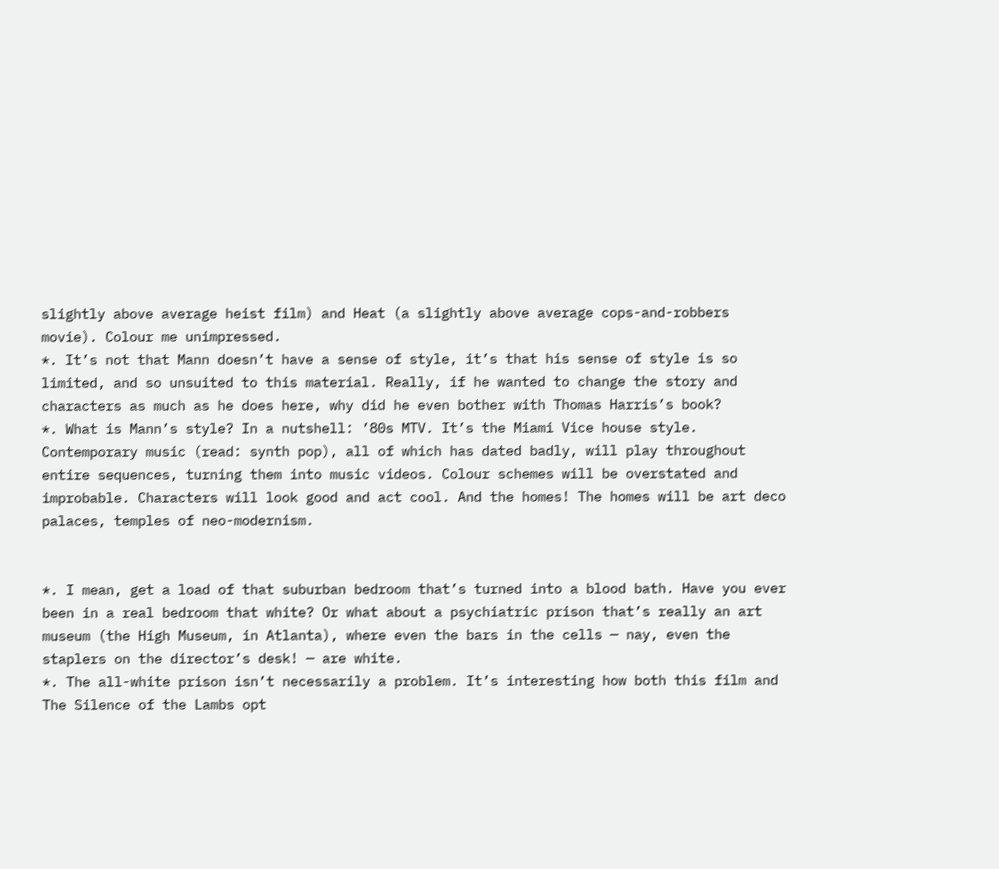slightly above average heist film) and Heat (a slightly above average cops-and-robbers movie). Colour me unimpressed.
*. It’s not that Mann doesn’t have a sense of style, it’s that his sense of style is so limited, and so unsuited to this material. Really, if he wanted to change the story and characters as much as he does here, why did he even bother with Thomas Harris’s book?
*. What is Mann’s style? In a nutshell: ’80s MTV. It’s the Miami Vice house style. Contemporary music (read: synth pop), all of which has dated badly, will play throughout entire sequences, turning them into music videos. Colour schemes will be overstated and improbable. Characters will look good and act cool. And the homes! The homes will be art deco palaces, temples of neo-modernism.


*. I mean, get a load of that suburban bedroom that’s turned into a blood bath. Have you ever been in a real bedroom that white? Or what about a psychiatric prison that’s really an art museum (the High Museum, in Atlanta), where even the bars in the cells — nay, even the staplers on the director’s desk! — are white.
*. The all-white prison isn’t necessarily a problem. It’s interesting how both this film and The Silence of the Lambs opt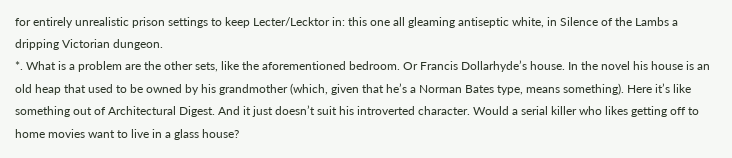for entirely unrealistic prison settings to keep Lecter/Lecktor in: this one all gleaming antiseptic white, in Silence of the Lambs a dripping Victorian dungeon.
*. What is a problem are the other sets, like the aforementioned bedroom. Or Francis Dollarhyde’s house. In the novel his house is an old heap that used to be owned by his grandmother (which, given that he’s a Norman Bates type, means something). Here it’s like something out of Architectural Digest. And it just doesn’t suit his introverted character. Would a serial killer who likes getting off to home movies want to live in a glass house?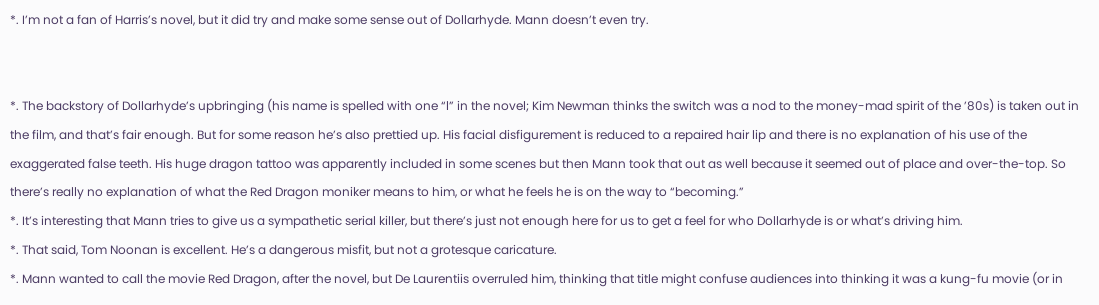*. I’m not a fan of Harris’s novel, but it did try and make some sense out of Dollarhyde. Mann doesn’t even try.


*. The backstory of Dollarhyde’s upbringing (his name is spelled with one “l” in the novel; Kim Newman thinks the switch was a nod to the money-mad spirit of the ’80s) is taken out in the film, and that’s fair enough. But for some reason he’s also prettied up. His facial disfigurement is reduced to a repaired hair lip and there is no explanation of his use of the exaggerated false teeth. His huge dragon tattoo was apparently included in some scenes but then Mann took that out as well because it seemed out of place and over-the-top. So there’s really no explanation of what the Red Dragon moniker means to him, or what he feels he is on the way to “becoming.”
*. It’s interesting that Mann tries to give us a sympathetic serial killer, but there’s just not enough here for us to get a feel for who Dollarhyde is or what’s driving him.
*. That said, Tom Noonan is excellent. He’s a dangerous misfit, but not a grotesque caricature.
*. Mann wanted to call the movie Red Dragon, after the novel, but De Laurentiis overruled him, thinking that title might confuse audiences into thinking it was a kung-fu movie (or in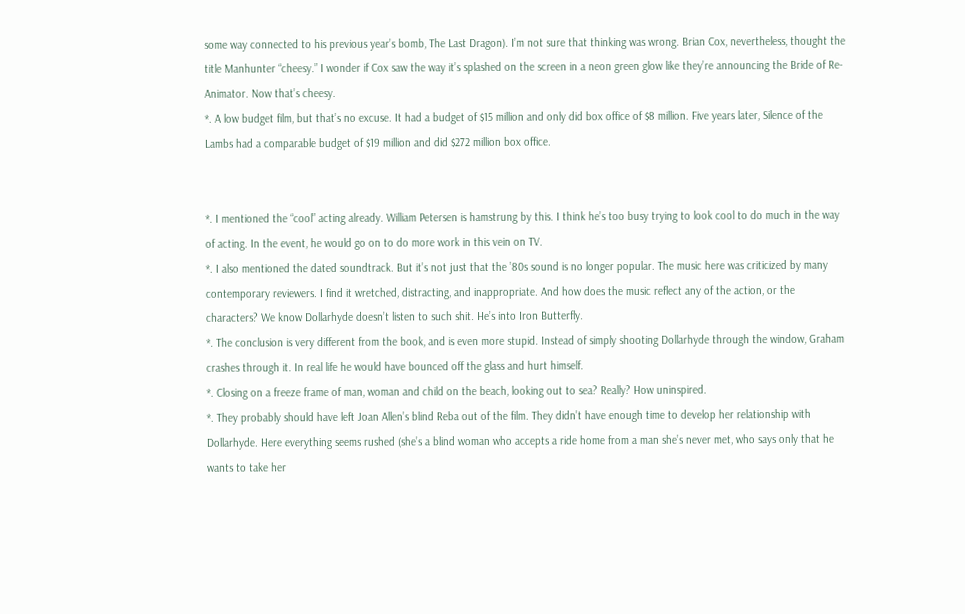some way connected to his previous year’s bomb, The Last Dragon). I’m not sure that thinking was wrong. Brian Cox, nevertheless, thought the title Manhunter “cheesy.” I wonder if Cox saw the way it’s splashed on the screen in a neon green glow like they’re announcing the Bride of Re-Animator. Now that’s cheesy.
*. A low budget film, but that’s no excuse. It had a budget of $15 million and only did box office of $8 million. Five years later, Silence of the Lambs had a comparable budget of $19 million and did $272 million box office.


*. I mentioned the “cool” acting already. William Petersen is hamstrung by this. I think he’s too busy trying to look cool to do much in the way of acting. In the event, he would go on to do more work in this vein on TV.
*. I also mentioned the dated soundtrack. But it’s not just that the ’80s sound is no longer popular. The music here was criticized by many contemporary reviewers. I find it wretched, distracting, and inappropriate. And how does the music reflect any of the action, or the characters? We know Dollarhyde doesn’t listen to such shit. He’s into Iron Butterfly.
*. The conclusion is very different from the book, and is even more stupid. Instead of simply shooting Dollarhyde through the window, Graham crashes through it. In real life he would have bounced off the glass and hurt himself.
*. Closing on a freeze frame of man, woman and child on the beach, looking out to sea? Really? How uninspired.
*. They probably should have left Joan Allen’s blind Reba out of the film. They didn’t have enough time to develop her relationship with Dollarhyde. Here everything seems rushed (she’s a blind woman who accepts a ride home from a man she’s never met, who says only that he wants to take her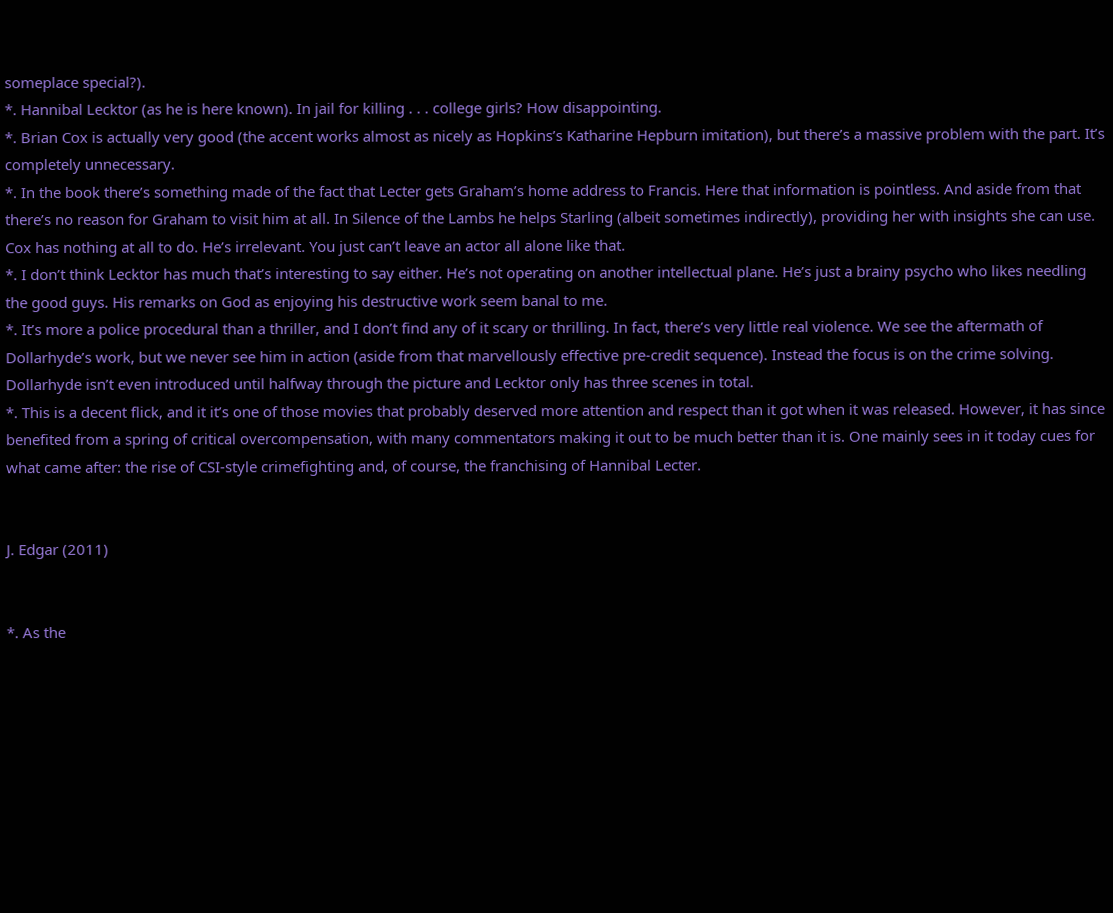someplace special?).
*. Hannibal Lecktor (as he is here known). In jail for killing . . . college girls? How disappointing.
*. Brian Cox is actually very good (the accent works almost as nicely as Hopkins’s Katharine Hepburn imitation), but there’s a massive problem with the part. It’s completely unnecessary.
*. In the book there’s something made of the fact that Lecter gets Graham’s home address to Francis. Here that information is pointless. And aside from that there’s no reason for Graham to visit him at all. In Silence of the Lambs he helps Starling (albeit sometimes indirectly), providing her with insights she can use. Cox has nothing at all to do. He’s irrelevant. You just can’t leave an actor all alone like that.
*. I don’t think Lecktor has much that’s interesting to say either. He’s not operating on another intellectual plane. He’s just a brainy psycho who likes needling the good guys. His remarks on God as enjoying his destructive work seem banal to me.
*. It’s more a police procedural than a thriller, and I don’t find any of it scary or thrilling. In fact, there’s very little real violence. We see the aftermath of Dollarhyde’s work, but we never see him in action (aside from that marvellously effective pre-credit sequence). Instead the focus is on the crime solving. Dollarhyde isn’t even introduced until halfway through the picture and Lecktor only has three scenes in total.
*. This is a decent flick, and it it’s one of those movies that probably deserved more attention and respect than it got when it was released. However, it has since benefited from a spring of critical overcompensation, with many commentators making it out to be much better than it is. One mainly sees in it today cues for what came after: the rise of CSI-style crimefighting and, of course, the franchising of Hannibal Lecter.


J. Edgar (2011)


*. As the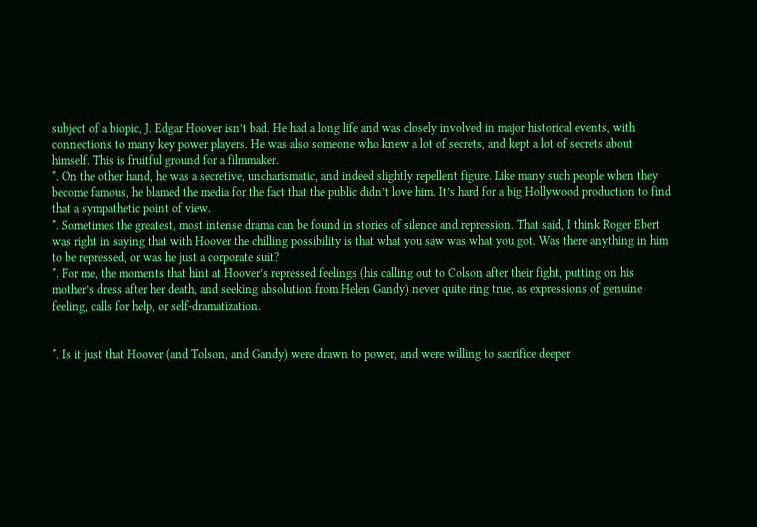subject of a biopic, J. Edgar Hoover isn’t bad. He had a long life and was closely involved in major historical events, with connections to many key power players. He was also someone who knew a lot of secrets, and kept a lot of secrets about himself. This is fruitful ground for a filmmaker.
*. On the other hand, he was a secretive, uncharismatic, and indeed slightly repellent figure. Like many such people when they become famous, he blamed the media for the fact that the public didn’t love him. It’s hard for a big Hollywood production to find that a sympathetic point of view.
*. Sometimes the greatest, most intense drama can be found in stories of silence and repression. That said, I think Roger Ebert was right in saying that with Hoover the chilling possibility is that what you saw was what you got. Was there anything in him to be repressed, or was he just a corporate suit?
*. For me, the moments that hint at Hoover’s repressed feelings (his calling out to Colson after their fight, putting on his mother’s dress after her death, and seeking absolution from Helen Gandy) never quite ring true, as expressions of genuine feeling, calls for help, or self-dramatization.


*. Is it just that Hoover (and Tolson, and Gandy) were drawn to power, and were willing to sacrifice deeper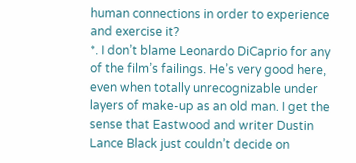human connections in order to experience and exercise it?
*. I don’t blame Leonardo DiCaprio for any of the film’s failings. He’s very good here, even when totally unrecognizable under layers of make-up as an old man. I get the sense that Eastwood and writer Dustin Lance Black just couldn’t decide on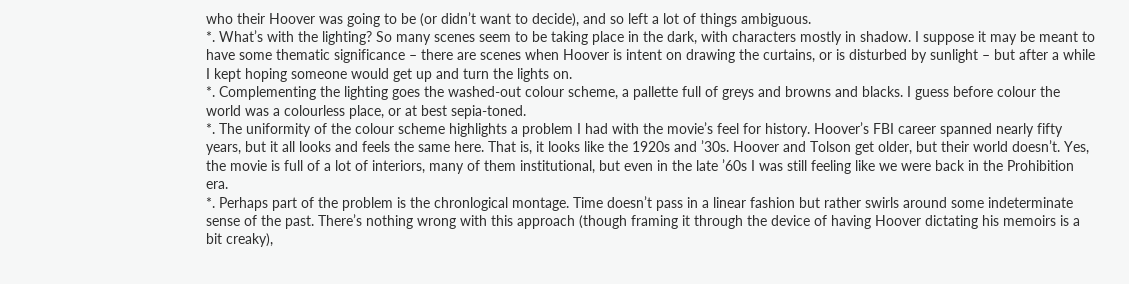who their Hoover was going to be (or didn’t want to decide), and so left a lot of things ambiguous.
*. What’s with the lighting? So many scenes seem to be taking place in the dark, with characters mostly in shadow. I suppose it may be meant to have some thematic significance – there are scenes when Hoover is intent on drawing the curtains, or is disturbed by sunlight – but after a while I kept hoping someone would get up and turn the lights on.
*. Complementing the lighting goes the washed-out colour scheme, a pallette full of greys and browns and blacks. I guess before colour the world was a colourless place, or at best sepia-toned.
*. The uniformity of the colour scheme highlights a problem I had with the movie’s feel for history. Hoover’s FBI career spanned nearly fifty years, but it all looks and feels the same here. That is, it looks like the 1920s and ’30s. Hoover and Tolson get older, but their world doesn’t. Yes, the movie is full of a lot of interiors, many of them institutional, but even in the late ’60s I was still feeling like we were back in the Prohibition era.
*. Perhaps part of the problem is the chronlogical montage. Time doesn’t pass in a linear fashion but rather swirls around some indeterminate sense of the past. There’s nothing wrong with this approach (though framing it through the device of having Hoover dictating his memoirs is a bit creaky),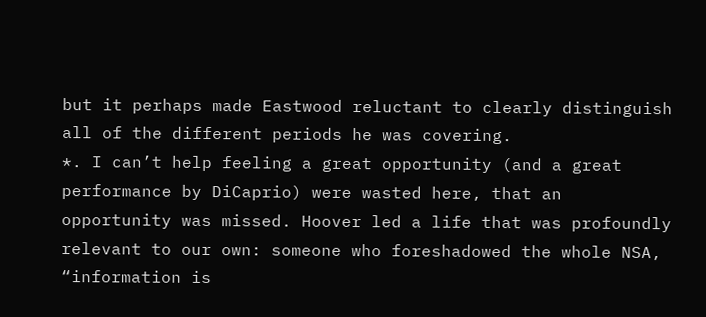but it perhaps made Eastwood reluctant to clearly distinguish all of the different periods he was covering.
*. I can’t help feeling a great opportunity (and a great performance by DiCaprio) were wasted here, that an opportunity was missed. Hoover led a life that was profoundly relevant to our own: someone who foreshadowed the whole NSA, “information is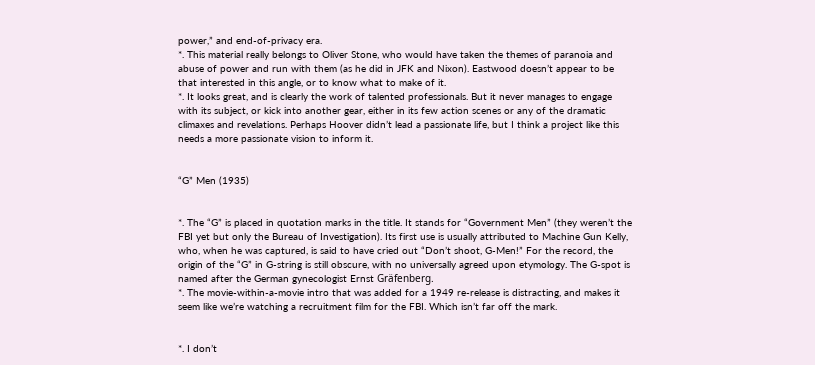power,” and end-of-privacy era.
*. This material really belongs to Oliver Stone, who would have taken the themes of paranoia and abuse of power and run with them (as he did in JFK and Nixon). Eastwood doesn’t appear to be that interested in this angle, or to know what to make of it.
*. It looks great, and is clearly the work of talented professionals. But it never manages to engage with its subject, or kick into another gear, either in its few action scenes or any of the dramatic climaxes and revelations. Perhaps Hoover didn’t lead a passionate life, but I think a project like this needs a more passionate vision to inform it.


“G” Men (1935)


*. The “G” is placed in quotation marks in the title. It stands for “Government Men” (they weren’t the FBI yet but only the Bureau of Investigation). Its first use is usually attributed to Machine Gun Kelly, who, when he was captured, is said to have cried out “Don’t shoot, G-Men!” For the record, the origin of the “G” in G-string is still obscure, with no universally agreed upon etymology. The G-spot is named after the German gynecologist Ernst Gräfenberg.
*. The movie-within-a-movie intro that was added for a 1949 re-release is distracting, and makes it seem like we’re watching a recruitment film for the FBI. Which isn’t far off the mark.


*. I don’t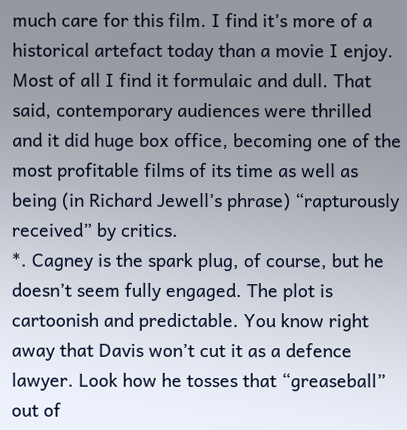much care for this film. I find it’s more of a historical artefact today than a movie I enjoy. Most of all I find it formulaic and dull. That said, contemporary audiences were thrilled and it did huge box office, becoming one of the most profitable films of its time as well as being (in Richard Jewell’s phrase) “rapturously received” by critics.
*. Cagney is the spark plug, of course, but he doesn’t seem fully engaged. The plot is cartoonish and predictable. You know right away that Davis won’t cut it as a defence lawyer. Look how he tosses that “greaseball” out of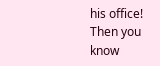his office! Then you know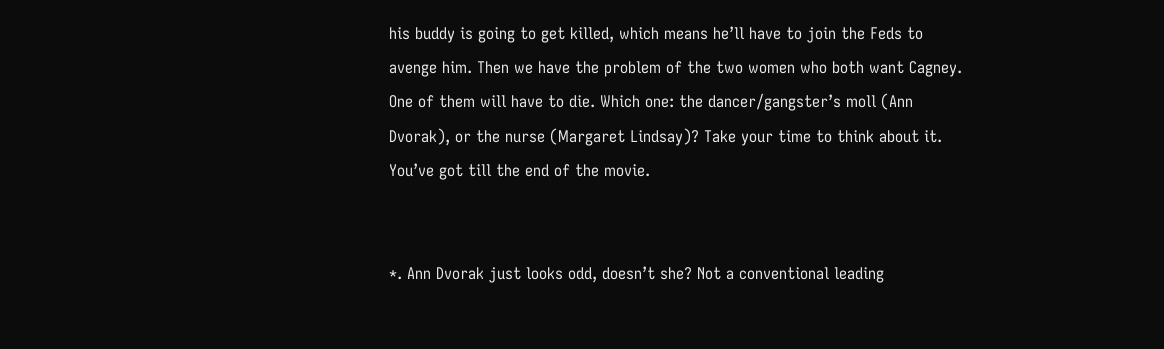his buddy is going to get killed, which means he’ll have to join the Feds to avenge him. Then we have the problem of the two women who both want Cagney. One of them will have to die. Which one: the dancer/gangster’s moll (Ann Dvorak), or the nurse (Margaret Lindsay)? Take your time to think about it. You’ve got till the end of the movie.


*. Ann Dvorak just looks odd, doesn’t she? Not a conventional leading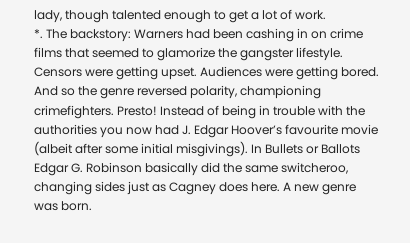lady, though talented enough to get a lot of work.
*. The backstory: Warners had been cashing in on crime films that seemed to glamorize the gangster lifestyle. Censors were getting upset. Audiences were getting bored. And so the genre reversed polarity, championing crimefighters. Presto! Instead of being in trouble with the authorities you now had J. Edgar Hoover’s favourite movie (albeit after some initial misgivings). In Bullets or Ballots Edgar G. Robinson basically did the same switcheroo, changing sides just as Cagney does here. A new genre was born.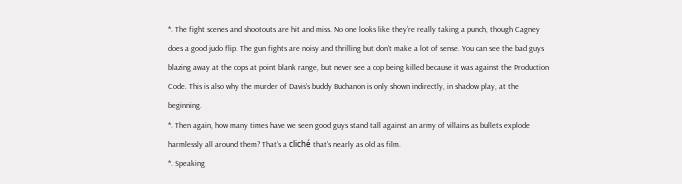*. The fight scenes and shootouts are hit and miss. No one looks like they’re really taking a punch, though Cagney does a good judo flip. The gun fights are noisy and thrilling but don’t make a lot of sense. You can see the bad guys blazing away at the cops at point blank range, but never see a cop being killed because it was against the Production Code. This is also why the murder of Davis’s buddy Buchanon is only shown indirectly, in shadow play, at the beginning.
*. Then again, how many times have we seen good guys stand tall against an army of villains as bullets explode harmlessly all around them? That’s a cliché that’s nearly as old as film.
*. Speaking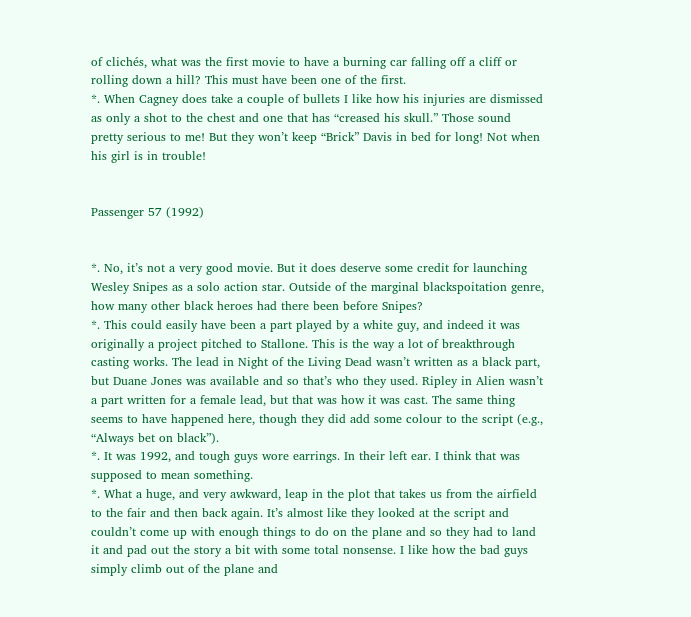of clichés, what was the first movie to have a burning car falling off a cliff or rolling down a hill? This must have been one of the first.
*. When Cagney does take a couple of bullets I like how his injuries are dismissed as only a shot to the chest and one that has “creased his skull.” Those sound pretty serious to me! But they won’t keep “Brick” Davis in bed for long! Not when his girl is in trouble!


Passenger 57 (1992)


*. No, it’s not a very good movie. But it does deserve some credit for launching Wesley Snipes as a solo action star. Outside of the marginal blackspoitation genre, how many other black heroes had there been before Snipes?
*. This could easily have been a part played by a white guy, and indeed it was originally a project pitched to Stallone. This is the way a lot of breakthrough casting works. The lead in Night of the Living Dead wasn’t written as a black part, but Duane Jones was available and so that’s who they used. Ripley in Alien wasn’t a part written for a female lead, but that was how it was cast. The same thing seems to have happened here, though they did add some colour to the script (e.g., “Always bet on black”).
*. It was 1992, and tough guys wore earrings. In their left ear. I think that was supposed to mean something.
*. What a huge, and very awkward, leap in the plot that takes us from the airfield to the fair and then back again. It’s almost like they looked at the script and couldn’t come up with enough things to do on the plane and so they had to land it and pad out the story a bit with some total nonsense. I like how the bad guys simply climb out of the plane and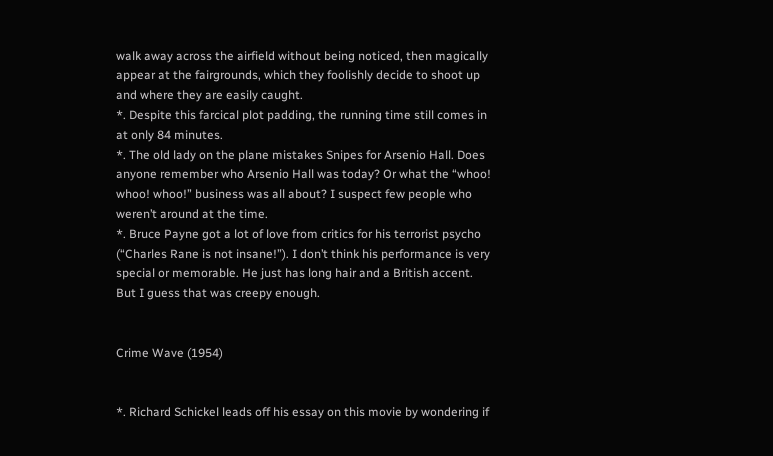walk away across the airfield without being noticed, then magically appear at the fairgrounds, which they foolishly decide to shoot up and where they are easily caught.
*. Despite this farcical plot padding, the running time still comes in at only 84 minutes.
*. The old lady on the plane mistakes Snipes for Arsenio Hall. Does anyone remember who Arsenio Hall was today? Or what the “whoo! whoo! whoo!” business was all about? I suspect few people who weren’t around at the time.
*. Bruce Payne got a lot of love from critics for his terrorist psycho (“Charles Rane is not insane!”). I don’t think his performance is very special or memorable. He just has long hair and a British accent. But I guess that was creepy enough.


Crime Wave (1954)


*. Richard Schickel leads off his essay on this movie by wondering if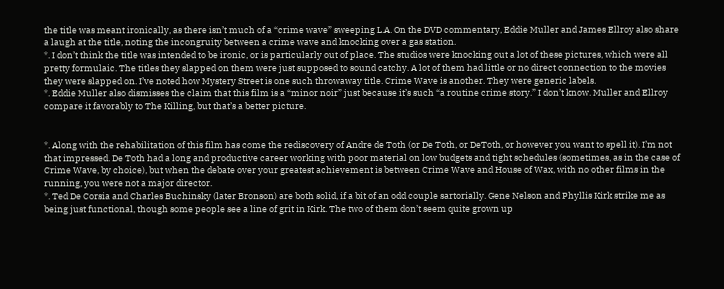the title was meant ironically, as there isn’t much of a “crime wave” sweeping L.A. On the DVD commentary, Eddie Muller and James Ellroy also share a laugh at the title, noting the incongruity between a crime wave and knocking over a gas station.
*. I don’t think the title was intended to be ironic, or is particularly out of place. The studios were knocking out a lot of these pictures, which were all pretty formulaic. The titles they slapped on them were just supposed to sound catchy. A lot of them had little or no direct connection to the movies they were slapped on. I’ve noted how Mystery Street is one such throwaway title. Crime Wave is another. They were generic labels.
*. Eddie Muller also dismisses the claim that this film is a “minor noir” just because it’s such “a routine crime story.” I don’t know. Muller and Ellroy compare it favorably to The Killing, but that’s a better picture.


*. Along with the rehabilitation of this film has come the rediscovery of Andre de Toth (or De Toth, or DeToth, or however you want to spell it). I’m not that impressed. De Toth had a long and productive career working with poor material on low budgets and tight schedules (sometimes, as in the case of Crime Wave, by choice), but when the debate over your greatest achievement is between Crime Wave and House of Wax, with no other films in the running, you were not a major director.
*. Ted De Corsia and Charles Buchinsky (later Bronson) are both solid, if a bit of an odd couple sartorially. Gene Nelson and Phyllis Kirk strike me as being just functional, though some people see a line of grit in Kirk. The two of them don’t seem quite grown up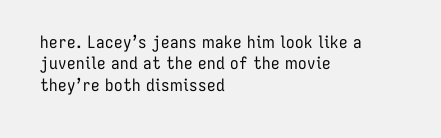here. Lacey’s jeans make him look like a juvenile and at the end of the movie they’re both dismissed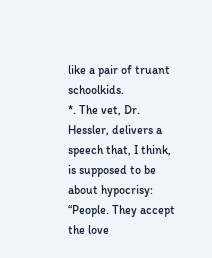like a pair of truant schoolkids.
*. The vet, Dr. Hessler, delivers a speech that, I think, is supposed to be about hypocrisy: “People. They accept the love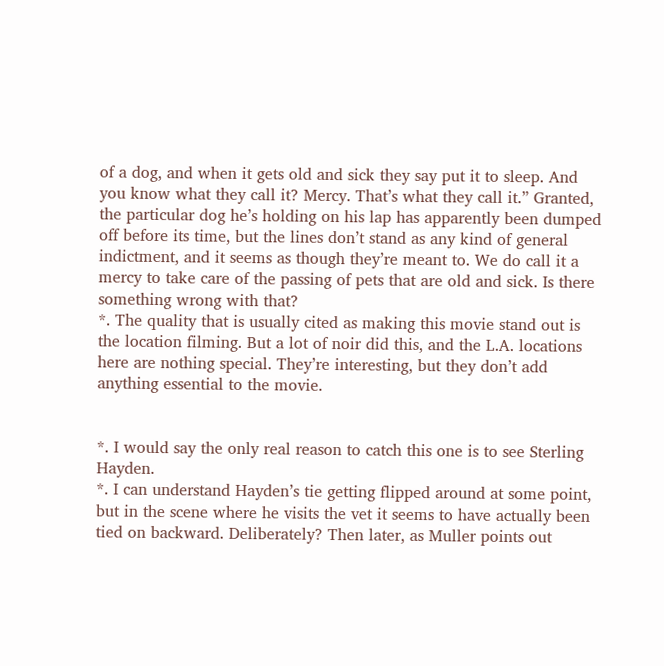of a dog, and when it gets old and sick they say put it to sleep. And you know what they call it? Mercy. That’s what they call it.” Granted, the particular dog he’s holding on his lap has apparently been dumped off before its time, but the lines don’t stand as any kind of general indictment, and it seems as though they’re meant to. We do call it a mercy to take care of the passing of pets that are old and sick. Is there something wrong with that?
*. The quality that is usually cited as making this movie stand out is the location filming. But a lot of noir did this, and the L.A. locations here are nothing special. They’re interesting, but they don’t add anything essential to the movie.


*. I would say the only real reason to catch this one is to see Sterling Hayden.
*. I can understand Hayden’s tie getting flipped around at some point, but in the scene where he visits the vet it seems to have actually been tied on backward. Deliberately? Then later, as Muller points out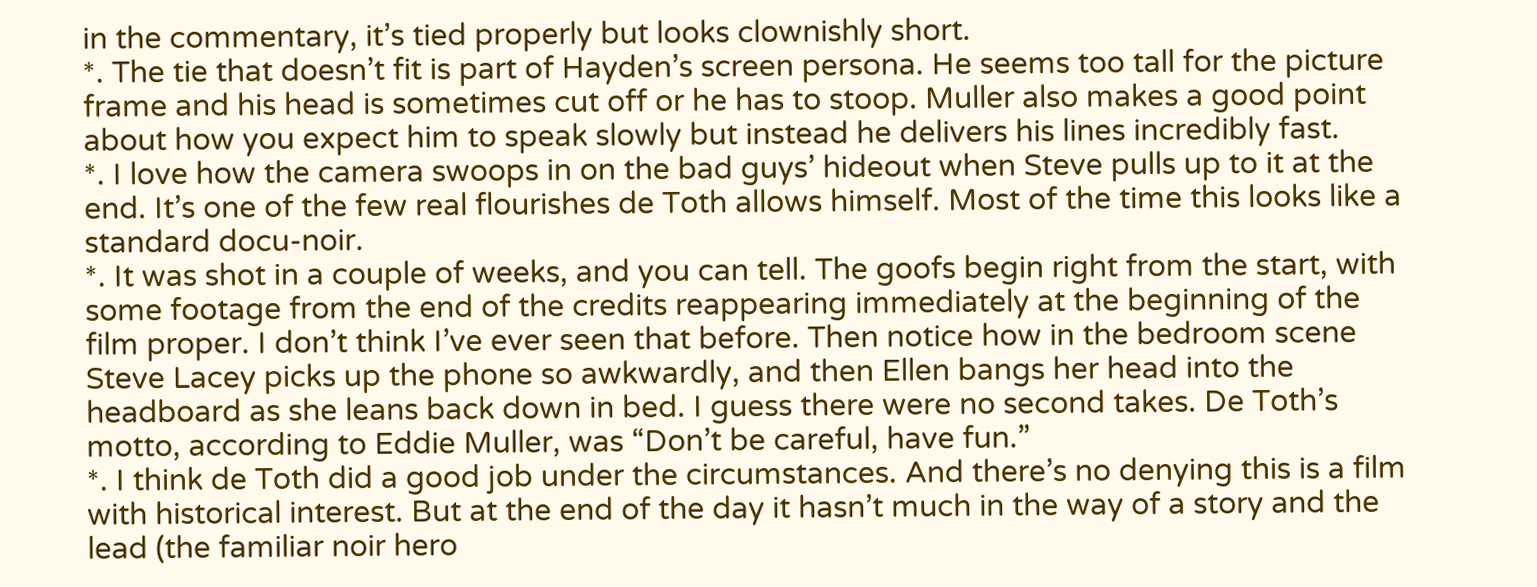in the commentary, it’s tied properly but looks clownishly short.
*. The tie that doesn’t fit is part of Hayden’s screen persona. He seems too tall for the picture frame and his head is sometimes cut off or he has to stoop. Muller also makes a good point about how you expect him to speak slowly but instead he delivers his lines incredibly fast.
*. I love how the camera swoops in on the bad guys’ hideout when Steve pulls up to it at the end. It’s one of the few real flourishes de Toth allows himself. Most of the time this looks like a standard docu-noir.
*. It was shot in a couple of weeks, and you can tell. The goofs begin right from the start, with some footage from the end of the credits reappearing immediately at the beginning of the film proper. I don’t think I’ve ever seen that before. Then notice how in the bedroom scene Steve Lacey picks up the phone so awkwardly, and then Ellen bangs her head into the headboard as she leans back down in bed. I guess there were no second takes. De Toth’s motto, according to Eddie Muller, was “Don’t be careful, have fun.”
*. I think de Toth did a good job under the circumstances. And there’s no denying this is a film with historical interest. But at the end of the day it hasn’t much in the way of a story and the lead (the familiar noir hero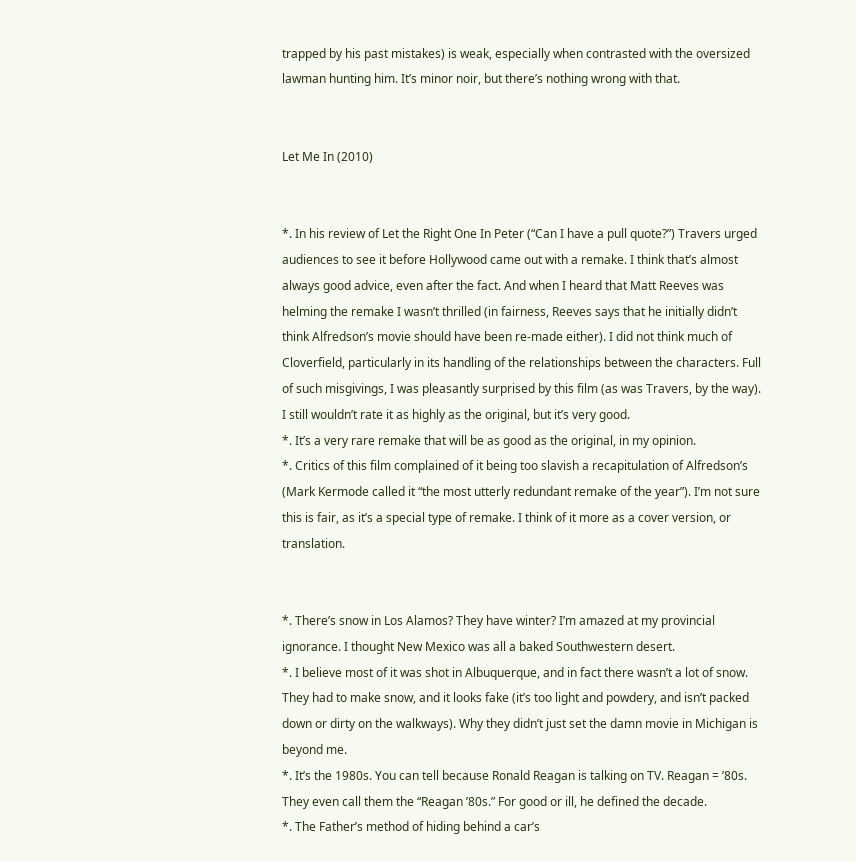trapped by his past mistakes) is weak, especially when contrasted with the oversized lawman hunting him. It’s minor noir, but there’s nothing wrong with that.


Let Me In (2010)


*. In his review of Let the Right One In Peter (“Can I have a pull quote?”) Travers urged audiences to see it before Hollywood came out with a remake. I think that’s almost always good advice, even after the fact. And when I heard that Matt Reeves was helming the remake I wasn’t thrilled (in fairness, Reeves says that he initially didn’t think Alfredson’s movie should have been re-made either). I did not think much of Cloverfield, particularly in its handling of the relationships between the characters. Full of such misgivings, I was pleasantly surprised by this film (as was Travers, by the way). I still wouldn’t rate it as highly as the original, but it’s very good.
*. It’s a very rare remake that will be as good as the original, in my opinion.
*. Critics of this film complained of it being too slavish a recapitulation of Alfredson’s (Mark Kermode called it “the most utterly redundant remake of the year”). I’m not sure this is fair, as it’s a special type of remake. I think of it more as a cover version, or translation.


*. There’s snow in Los Alamos? They have winter? I’m amazed at my provincial ignorance. I thought New Mexico was all a baked Southwestern desert.
*. I believe most of it was shot in Albuquerque, and in fact there wasn’t a lot of snow. They had to make snow, and it looks fake (it’s too light and powdery, and isn’t packed down or dirty on the walkways). Why they didn’t just set the damn movie in Michigan is beyond me.
*. It’s the 1980s. You can tell because Ronald Reagan is talking on TV. Reagan = ’80s. They even call them the “Reagan ’80s.” For good or ill, he defined the decade.
*. The Father’s method of hiding behind a car’s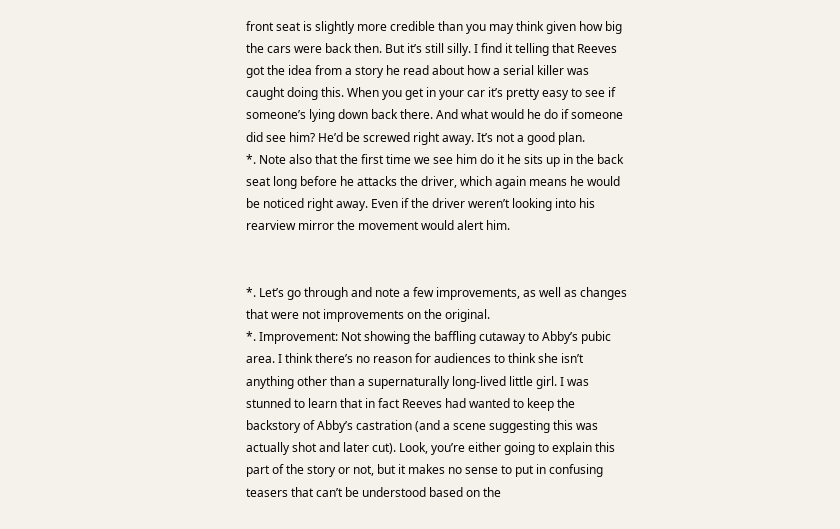front seat is slightly more credible than you may think given how big the cars were back then. But it’s still silly. I find it telling that Reeves got the idea from a story he read about how a serial killer was caught doing this. When you get in your car it’s pretty easy to see if someone’s lying down back there. And what would he do if someone did see him? He’d be screwed right away. It’s not a good plan.
*. Note also that the first time we see him do it he sits up in the back seat long before he attacks the driver, which again means he would be noticed right away. Even if the driver weren’t looking into his rearview mirror the movement would alert him.


*. Let’s go through and note a few improvements, as well as changes that were not improvements on the original.
*. Improvement: Not showing the baffling cutaway to Abby’s pubic area. I think there’s no reason for audiences to think she isn’t anything other than a supernaturally long-lived little girl. I was stunned to learn that in fact Reeves had wanted to keep the backstory of Abby’s castration (and a scene suggesting this was actually shot and later cut). Look, you’re either going to explain this part of the story or not, but it makes no sense to put in confusing teasers that can’t be understood based on the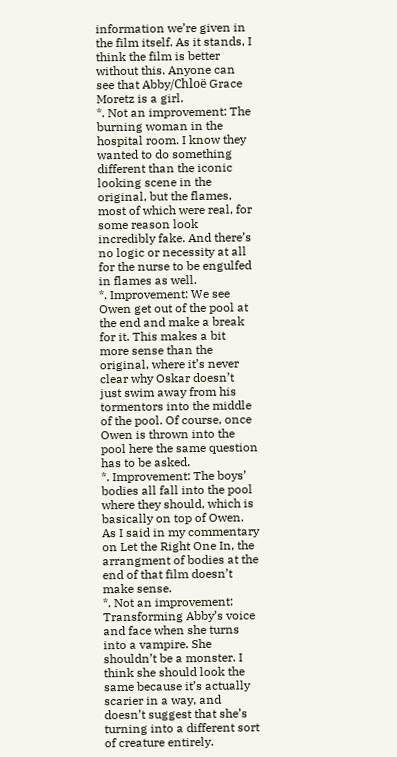information we’re given in the film itself. As it stands, I think the film is better without this. Anyone can see that Abby/Chloë Grace Moretz is a girl.
*. Not an improvement: The burning woman in the hospital room. I know they wanted to do something different than the iconic looking scene in the original, but the flames, most of which were real, for some reason look incredibly fake. And there’s no logic or necessity at all for the nurse to be engulfed in flames as well.
*. Improvement: We see Owen get out of the pool at the end and make a break for it. This makes a bit more sense than the original, where it’s never clear why Oskar doesn’t just swim away from his tormentors into the middle of the pool. Of course, once Owen is thrown into the pool here the same question has to be asked.
*. Improvement: The boys’ bodies all fall into the pool where they should, which is basically on top of Owen. As I said in my commentary on Let the Right One In, the arrangment of bodies at the end of that film doesn’t make sense.
*. Not an improvement: Transforming Abby’s voice and face when she turns into a vampire. She shouldn’t be a monster. I think she should look the same because it’s actually scarier in a way, and doesn’t suggest that she’s turning into a different sort of creature entirely.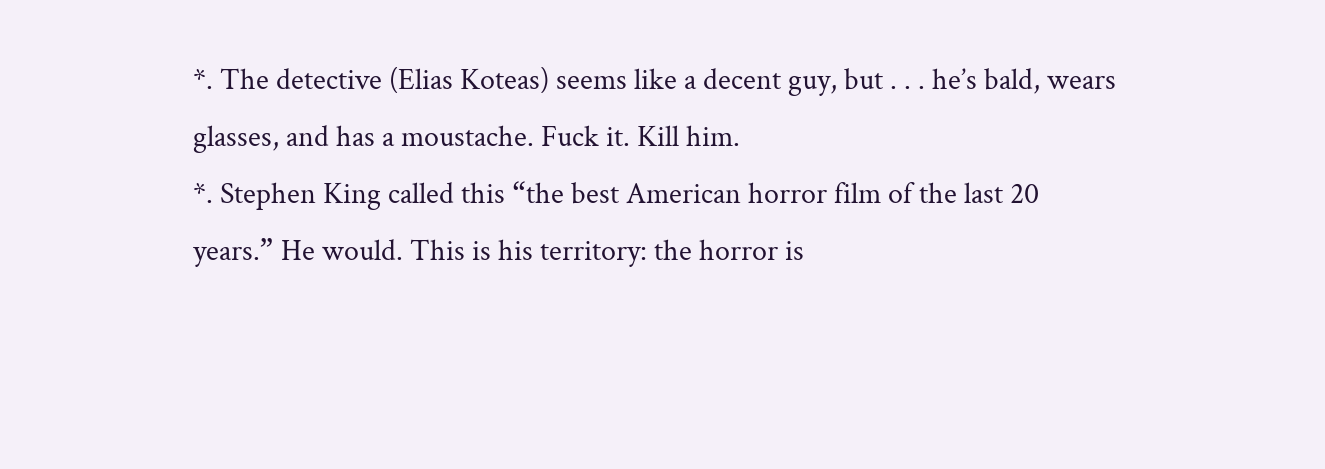*. The detective (Elias Koteas) seems like a decent guy, but . . . he’s bald, wears glasses, and has a moustache. Fuck it. Kill him.
*. Stephen King called this “the best American horror film of the last 20 years.” He would. This is his territory: the horror is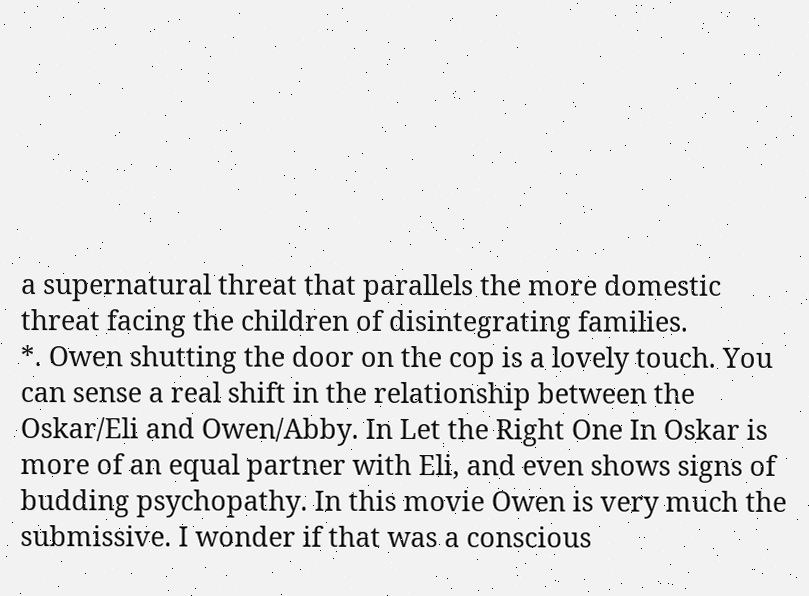a supernatural threat that parallels the more domestic threat facing the children of disintegrating families.
*. Owen shutting the door on the cop is a lovely touch. You can sense a real shift in the relationship between the Oskar/Eli and Owen/Abby. In Let the Right One In Oskar is more of an equal partner with Eli, and even shows signs of budding psychopathy. In this movie Owen is very much the submissive. I wonder if that was a conscious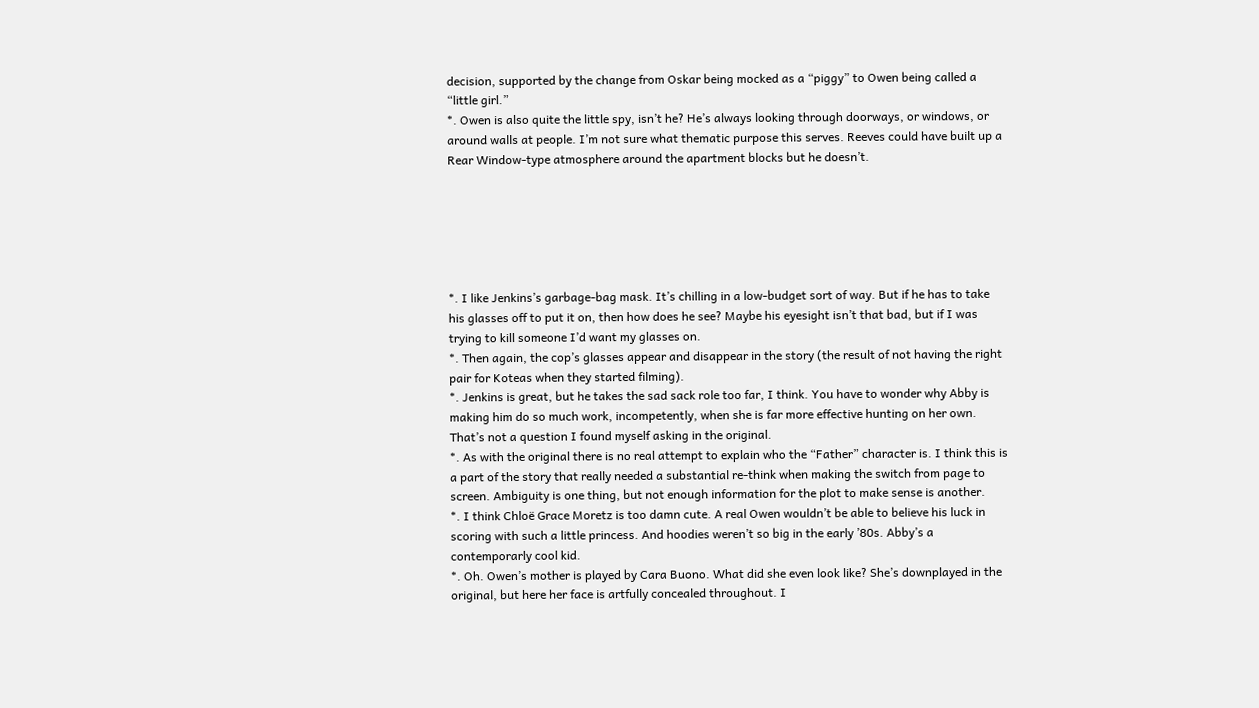decision, supported by the change from Oskar being mocked as a “piggy” to Owen being called a “little girl.”
*. Owen is also quite the little spy, isn’t he? He’s always looking through doorways, or windows, or around walls at people. I’m not sure what thematic purpose this serves. Reeves could have built up a Rear Window-type atmosphere around the apartment blocks but he doesn’t.






*. I like Jenkins’s garbage-bag mask. It’s chilling in a low-budget sort of way. But if he has to take his glasses off to put it on, then how does he see? Maybe his eyesight isn’t that bad, but if I was trying to kill someone I’d want my glasses on.
*. Then again, the cop’s glasses appear and disappear in the story (the result of not having the right pair for Koteas when they started filming).
*. Jenkins is great, but he takes the sad sack role too far, I think. You have to wonder why Abby is making him do so much work, incompetently, when she is far more effective hunting on her own. That’s not a question I found myself asking in the original.
*. As with the original there is no real attempt to explain who the “Father” character is. I think this is a part of the story that really needed a substantial re-think when making the switch from page to screen. Ambiguity is one thing, but not enough information for the plot to make sense is another.
*. I think Chloë Grace Moretz is too damn cute. A real Owen wouldn’t be able to believe his luck in scoring with such a little princess. And hoodies weren’t so big in the early ’80s. Abby’s a contemporarly cool kid.
*. Oh. Owen’s mother is played by Cara Buono. What did she even look like? She’s downplayed in the original, but here her face is artfully concealed throughout. I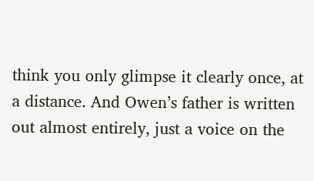think you only glimpse it clearly once, at a distance. And Owen’s father is written out almost entirely, just a voice on the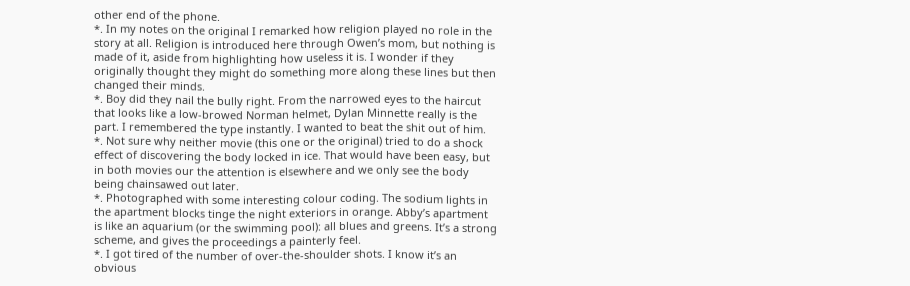other end of the phone.
*. In my notes on the original I remarked how religion played no role in the story at all. Religion is introduced here through Owen’s mom, but nothing is made of it, aside from highlighting how useless it is. I wonder if they originally thought they might do something more along these lines but then changed their minds.
*. Boy did they nail the bully right. From the narrowed eyes to the haircut that looks like a low-browed Norman helmet, Dylan Minnette really is the part. I remembered the type instantly. I wanted to beat the shit out of him.
*. Not sure why neither movie (this one or the original) tried to do a shock effect of discovering the body locked in ice. That would have been easy, but in both movies our the attention is elsewhere and we only see the body being chainsawed out later.
*. Photographed with some interesting colour coding. The sodium lights in the apartment blocks tinge the night exteriors in orange. Abby’s apartment is like an aquarium (or the swimming pool): all blues and greens. It’s a strong scheme, and gives the proceedings a painterly feel.
*. I got tired of the number of over-the-shoulder shots. I know it’s an obvious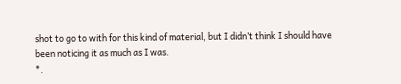shot to go to with for this kind of material, but I didn’t think I should have been noticing it as much as I was.
*.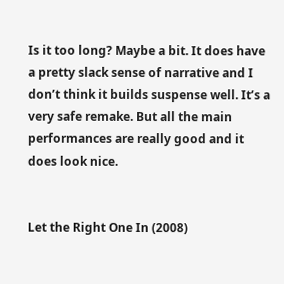Is it too long? Maybe a bit. It does have a pretty slack sense of narrative and I don’t think it builds suspense well. It’s a very safe remake. But all the main performances are really good and it does look nice.


Let the Right One In (2008)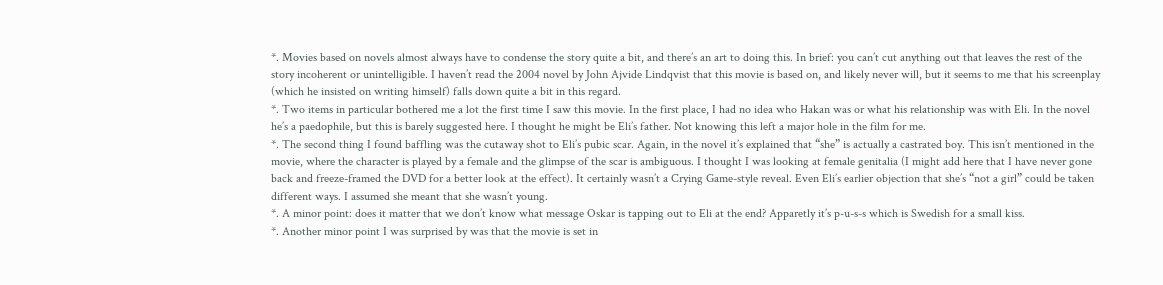*. Movies based on novels almost always have to condense the story quite a bit, and there’s an art to doing this. In brief: you can’t cut anything out that leaves the rest of the story incoherent or unintelligible. I haven’t read the 2004 novel by John Ajvide Lindqvist that this movie is based on, and likely never will, but it seems to me that his screenplay (which he insisted on writing himself) falls down quite a bit in this regard.
*. Two items in particular bothered me a lot the first time I saw this movie. In the first place, I had no idea who Hakan was or what his relationship was with Eli. In the novel he’s a paedophile, but this is barely suggested here. I thought he might be Eli’s father. Not knowing this left a major hole in the film for me.
*. The second thing I found baffling was the cutaway shot to Eli’s pubic scar. Again, in the novel it’s explained that “she” is actually a castrated boy. This isn’t mentioned in the movie, where the character is played by a female and the glimpse of the scar is ambiguous. I thought I was looking at female genitalia (I might add here that I have never gone back and freeze-framed the DVD for a better look at the effect). It certainly wasn’t a Crying Game-style reveal. Even Eli’s earlier objection that she’s “not a girl” could be taken different ways. I assumed she meant that she wasn’t young.
*. A minor point: does it matter that we don’t know what message Oskar is tapping out to Eli at the end? Apparetly it’s p-u-s-s which is Swedish for a small kiss.
*. Another minor point I was surprised by was that the movie is set in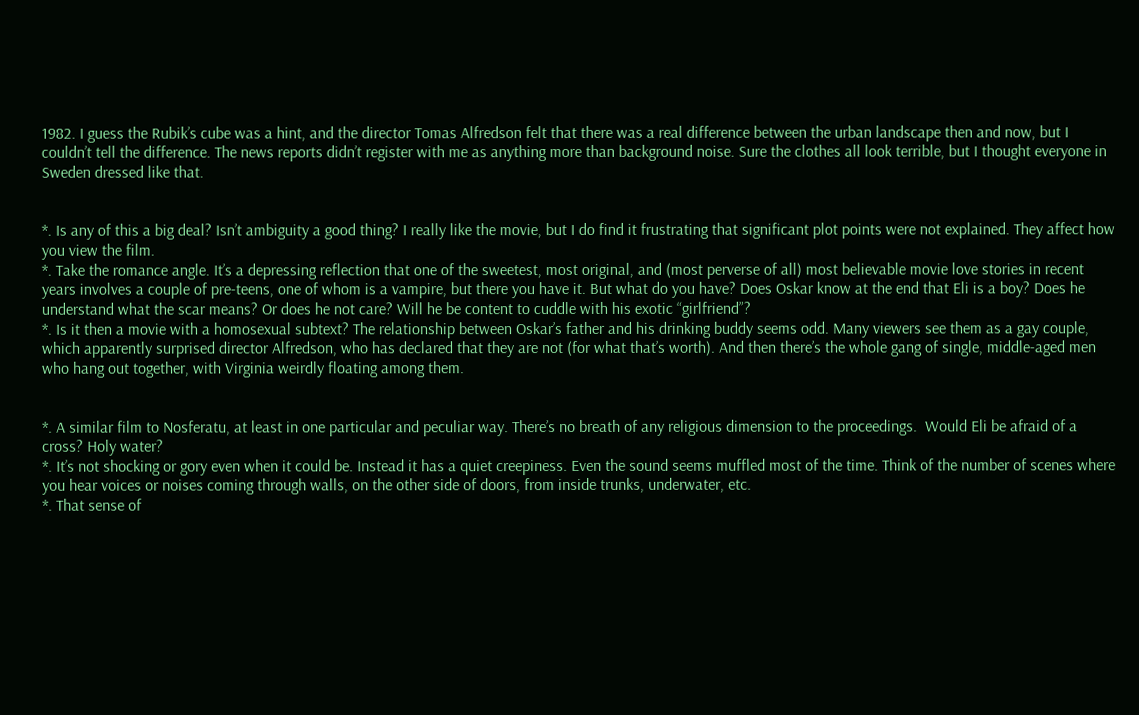1982. I guess the Rubik’s cube was a hint, and the director Tomas Alfredson felt that there was a real difference between the urban landscape then and now, but I couldn’t tell the difference. The news reports didn’t register with me as anything more than background noise. Sure the clothes all look terrible, but I thought everyone in Sweden dressed like that.


*. Is any of this a big deal? Isn’t ambiguity a good thing? I really like the movie, but I do find it frustrating that significant plot points were not explained. They affect how you view the film.
*. Take the romance angle. It’s a depressing reflection that one of the sweetest, most original, and (most perverse of all) most believable movie love stories in recent years involves a couple of pre-teens, one of whom is a vampire, but there you have it. But what do you have? Does Oskar know at the end that Eli is a boy? Does he understand what the scar means? Or does he not care? Will he be content to cuddle with his exotic “girlfriend”?
*. Is it then a movie with a homosexual subtext? The relationship between Oskar’s father and his drinking buddy seems odd. Many viewers see them as a gay couple, which apparently surprised director Alfredson, who has declared that they are not (for what that’s worth). And then there’s the whole gang of single, middle-aged men who hang out together, with Virginia weirdly floating among them.


*. A similar film to Nosferatu, at least in one particular and peculiar way. There’s no breath of any religious dimension to the proceedings.  Would Eli be afraid of a cross? Holy water?
*. It’s not shocking or gory even when it could be. Instead it has a quiet creepiness. Even the sound seems muffled most of the time. Think of the number of scenes where you hear voices or noises coming through walls, on the other side of doors, from inside trunks, underwater, etc.
*. That sense of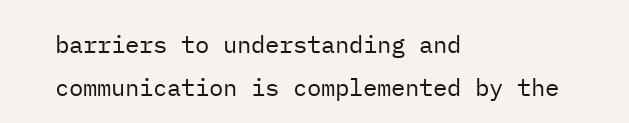barriers to understanding and communication is complemented by the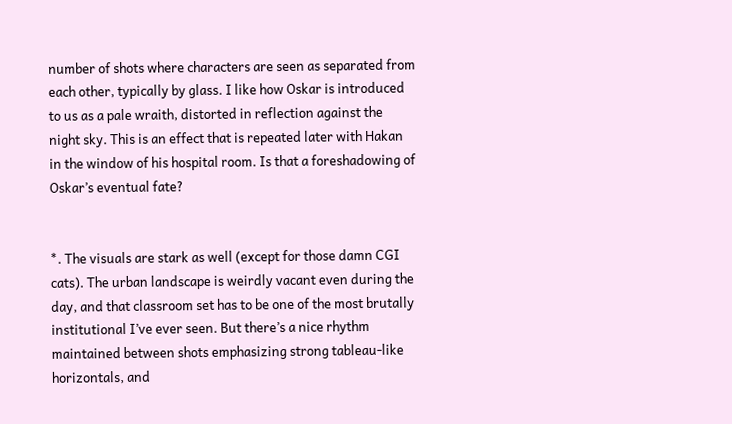number of shots where characters are seen as separated from each other, typically by glass. I like how Oskar is introduced to us as a pale wraith, distorted in reflection against the night sky. This is an effect that is repeated later with Hakan in the window of his hospital room. Is that a foreshadowing of Oskar’s eventual fate?


*. The visuals are stark as well (except for those damn CGI cats). The urban landscape is weirdly vacant even during the day, and that classroom set has to be one of the most brutally institutional I’ve ever seen. But there’s a nice rhythm maintained between shots emphasizing strong tableau-like horizontals, and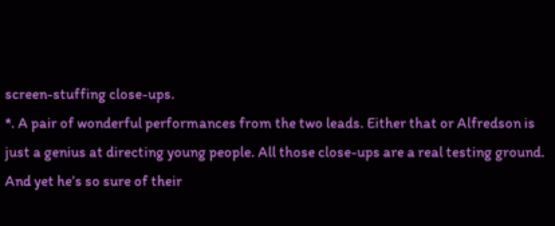screen-stuffing close-ups.
*. A pair of wonderful performances from the two leads. Either that or Alfredson is just a genius at directing young people. All those close-ups are a real testing ground. And yet he’s so sure of their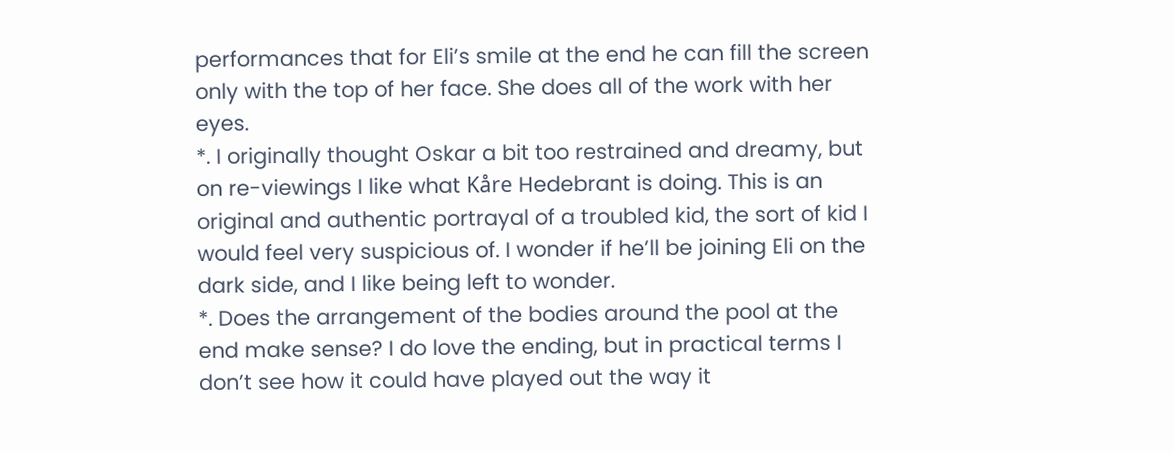performances that for Eli’s smile at the end he can fill the screen only with the top of her face. She does all of the work with her eyes.
*. I originally thought Oskar a bit too restrained and dreamy, but on re-viewings I like what Kåre Hedebrant is doing. This is an original and authentic portrayal of a troubled kid, the sort of kid I would feel very suspicious of. I wonder if he’ll be joining Eli on the dark side, and I like being left to wonder.
*. Does the arrangement of the bodies around the pool at the end make sense? I do love the ending, but in practical terms I don’t see how it could have played out the way it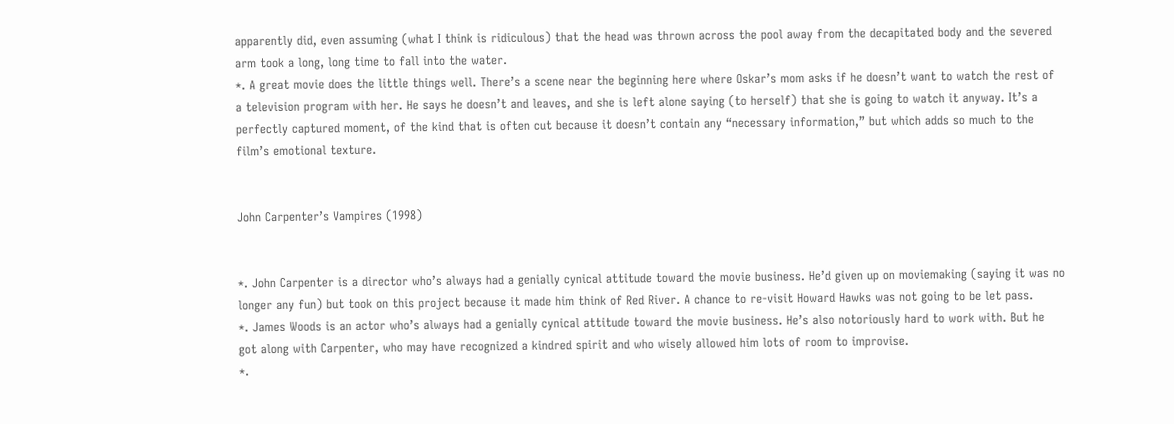apparently did, even assuming (what I think is ridiculous) that the head was thrown across the pool away from the decapitated body and the severed arm took a long, long time to fall into the water.
*. A great movie does the little things well. There’s a scene near the beginning here where Oskar’s mom asks if he doesn’t want to watch the rest of a television program with her. He says he doesn’t and leaves, and she is left alone saying (to herself) that she is going to watch it anyway. It’s a perfectly captured moment, of the kind that is often cut because it doesn’t contain any “necessary information,” but which adds so much to the film’s emotional texture.


John Carpenter’s Vampires (1998)


*. John Carpenter is a director who’s always had a genially cynical attitude toward the movie business. He’d given up on moviemaking (saying it was no longer any fun) but took on this project because it made him think of Red River. A chance to re-visit Howard Hawks was not going to be let pass.
*. James Woods is an actor who’s always had a genially cynical attitude toward the movie business. He’s also notoriously hard to work with. But he got along with Carpenter, who may have recognized a kindred spirit and who wisely allowed him lots of room to improvise.
*.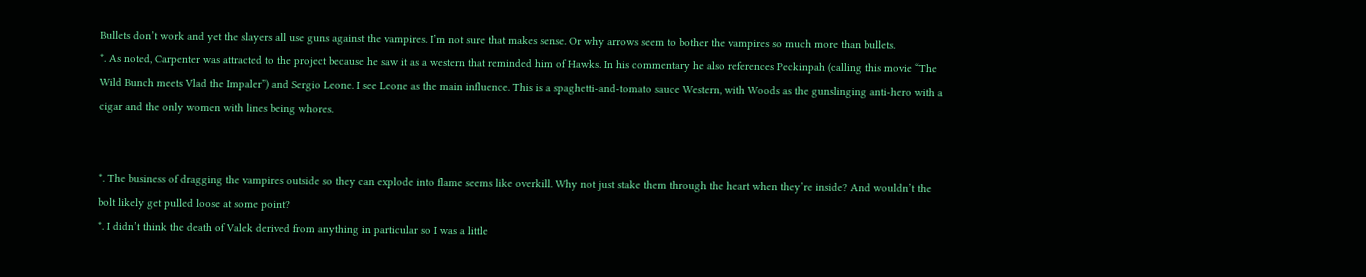Bullets don’t work and yet the slayers all use guns against the vampires. I’m not sure that makes sense. Or why arrows seem to bother the vampires so much more than bullets.
*. As noted, Carpenter was attracted to the project because he saw it as a western that reminded him of Hawks. In his commentary he also references Peckinpah (calling this movie “The Wild Bunch meets Vlad the Impaler”) and Sergio Leone. I see Leone as the main influence. This is a spaghetti-and-tomato sauce Western, with Woods as the gunslinging anti-hero with a cigar and the only women with lines being whores.


*. The business of dragging the vampires outside so they can explode into flame seems like overkill. Why not just stake them through the heart when they’re inside? And wouldn’t the bolt likely get pulled loose at some point?
*. I didn’t think the death of Valek derived from anything in particular so I was a little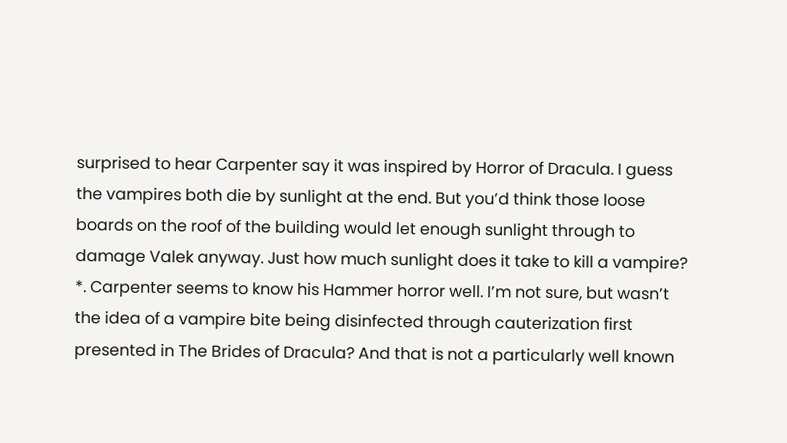surprised to hear Carpenter say it was inspired by Horror of Dracula. I guess the vampires both die by sunlight at the end. But you’d think those loose boards on the roof of the building would let enough sunlight through to damage Valek anyway. Just how much sunlight does it take to kill a vampire?
*. Carpenter seems to know his Hammer horror well. I’m not sure, but wasn’t the idea of a vampire bite being disinfected through cauterization first presented in The Brides of Dracula? And that is not a particularly well known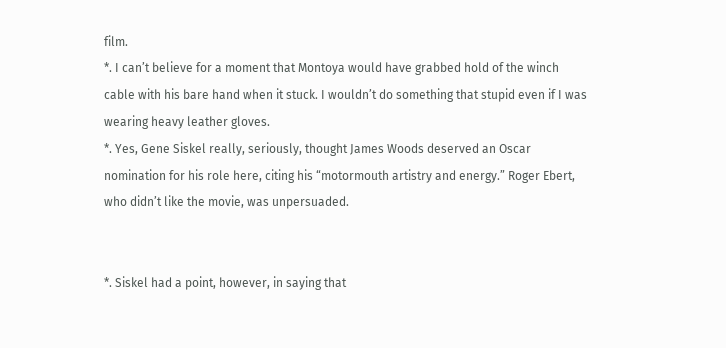film.
*. I can’t believe for a moment that Montoya would have grabbed hold of the winch cable with his bare hand when it stuck. I wouldn’t do something that stupid even if I was wearing heavy leather gloves.
*. Yes, Gene Siskel really, seriously, thought James Woods deserved an Oscar nomination for his role here, citing his “motormouth artistry and energy.” Roger Ebert, who didn’t like the movie, was unpersuaded.


*. Siskel had a point, however, in saying that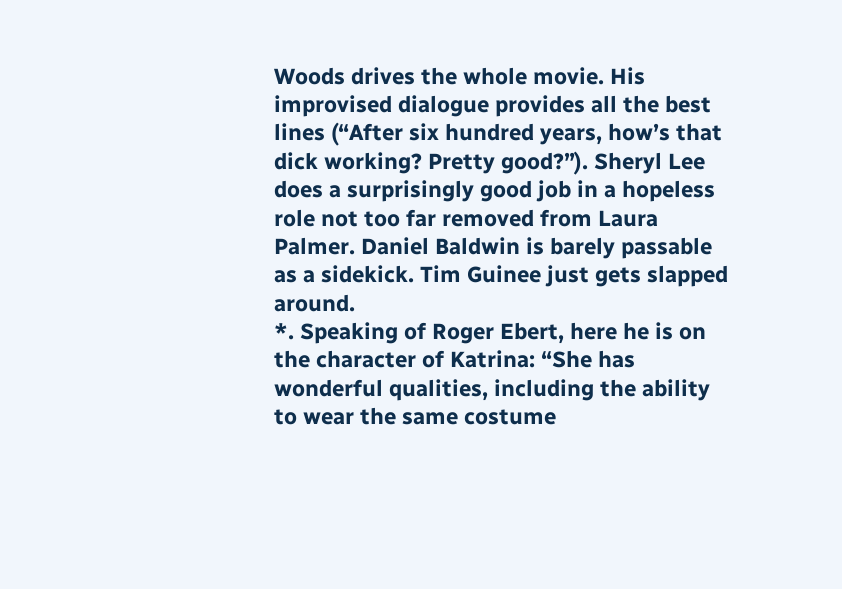Woods drives the whole movie. His improvised dialogue provides all the best lines (“After six hundred years, how’s that dick working? Pretty good?”). Sheryl Lee does a surprisingly good job in a hopeless role not too far removed from Laura Palmer. Daniel Baldwin is barely passable as a sidekick. Tim Guinee just gets slapped around.
*. Speaking of Roger Ebert, here he is on the character of Katrina: “She has wonderful qualities, including the ability to wear the same costume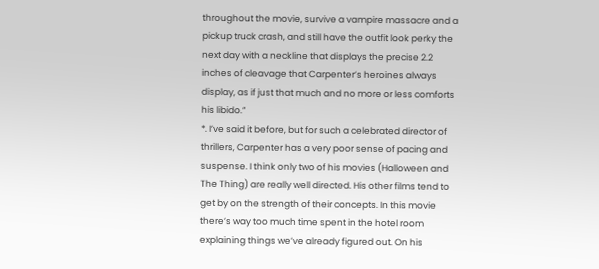throughout the movie, survive a vampire massacre and a pickup truck crash, and still have the outfit look perky the next day with a neckline that displays the precise 2.2 inches of cleavage that Carpenter’s heroines always display, as if just that much and no more or less comforts his libido.”
*. I’ve said it before, but for such a celebrated director of thrillers, Carpenter has a very poor sense of pacing and suspense. I think only two of his movies (Halloween and The Thing) are really well directed. His other films tend to get by on the strength of their concepts. In this movie there’s way too much time spent in the hotel room explaining things we’ve already figured out. On his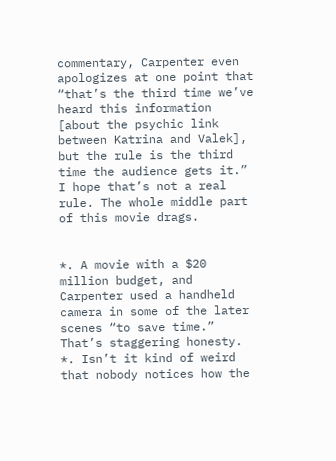commentary, Carpenter even apologizes at one point that “that’s the third time we’ve heard this information [about the psychic link between Katrina and Valek], but the rule is the third time the audience gets it.” I hope that’s not a real rule. The whole middle part of this movie drags.


*. A movie with a $20 million budget, and Carpenter used a handheld camera in some of the later scenes “to save time.” That’s staggering honesty.
*. Isn’t it kind of weird that nobody notices how the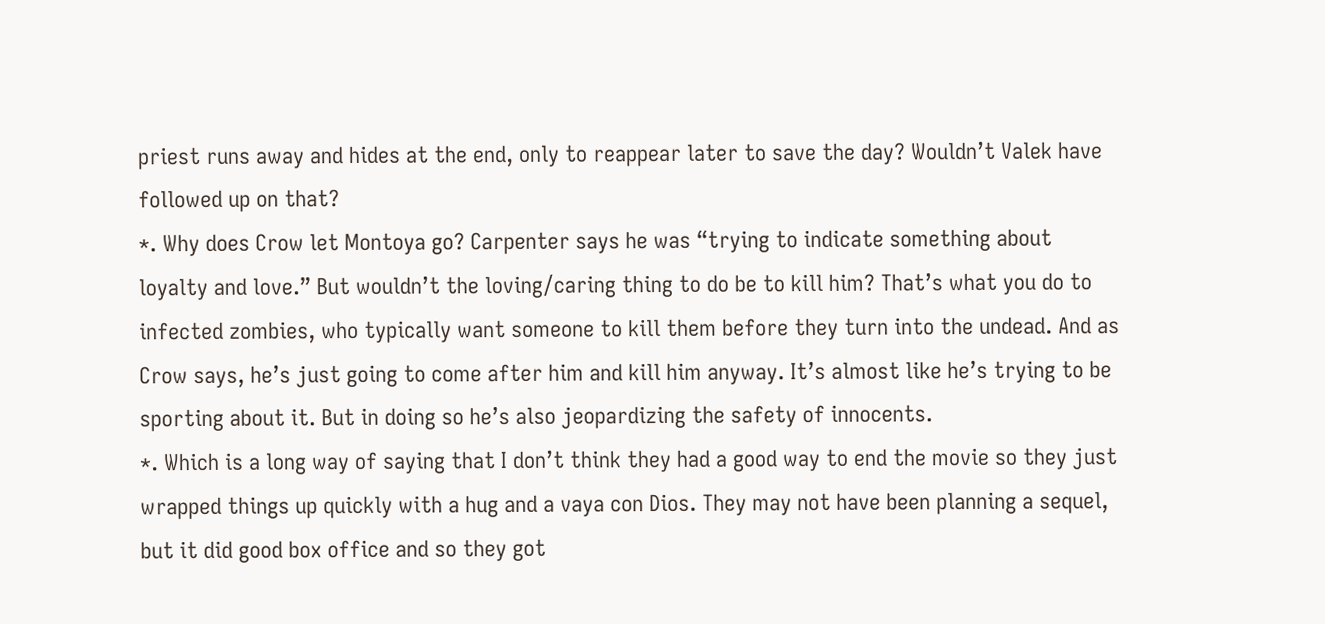priest runs away and hides at the end, only to reappear later to save the day? Wouldn’t Valek have followed up on that?
*. Why does Crow let Montoya go? Carpenter says he was “trying to indicate something about loyalty and love.” But wouldn’t the loving/caring thing to do be to kill him? That’s what you do to infected zombies, who typically want someone to kill them before they turn into the undead. And as Crow says, he’s just going to come after him and kill him anyway. It’s almost like he’s trying to be sporting about it. But in doing so he’s also jeopardizing the safety of innocents.
*. Which is a long way of saying that I don’t think they had a good way to end the movie so they just wrapped things up quickly with a hug and a vaya con Dios. They may not have been planning a sequel, but it did good box office and so they got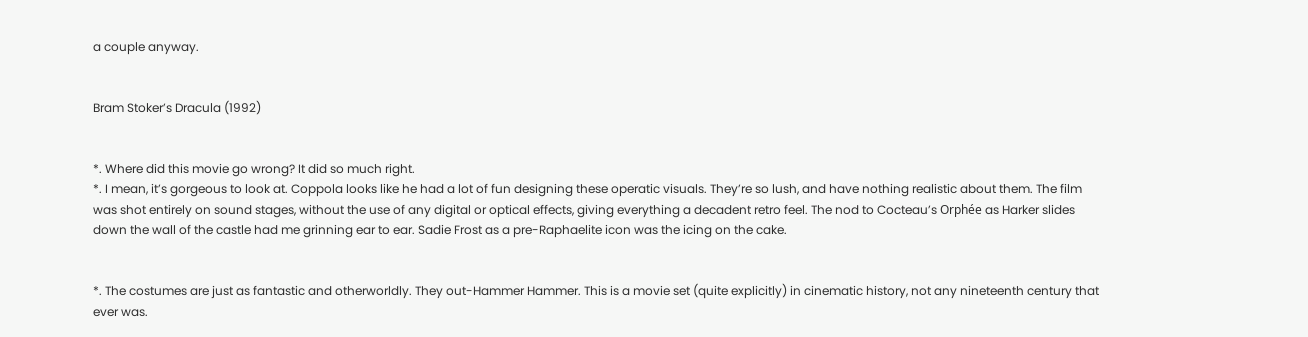a couple anyway.


Bram Stoker’s Dracula (1992)


*. Where did this movie go wrong? It did so much right.
*. I mean, it’s gorgeous to look at. Coppola looks like he had a lot of fun designing these operatic visuals. They’re so lush, and have nothing realistic about them. The film was shot entirely on sound stages, without the use of any digital or optical effects, giving everything a decadent retro feel. The nod to Cocteau’s Orphée as Harker slides down the wall of the castle had me grinning ear to ear. Sadie Frost as a pre-Raphaelite icon was the icing on the cake.


*. The costumes are just as fantastic and otherworldly. They out-Hammer Hammer. This is a movie set (quite explicitly) in cinematic history, not any nineteenth century that ever was.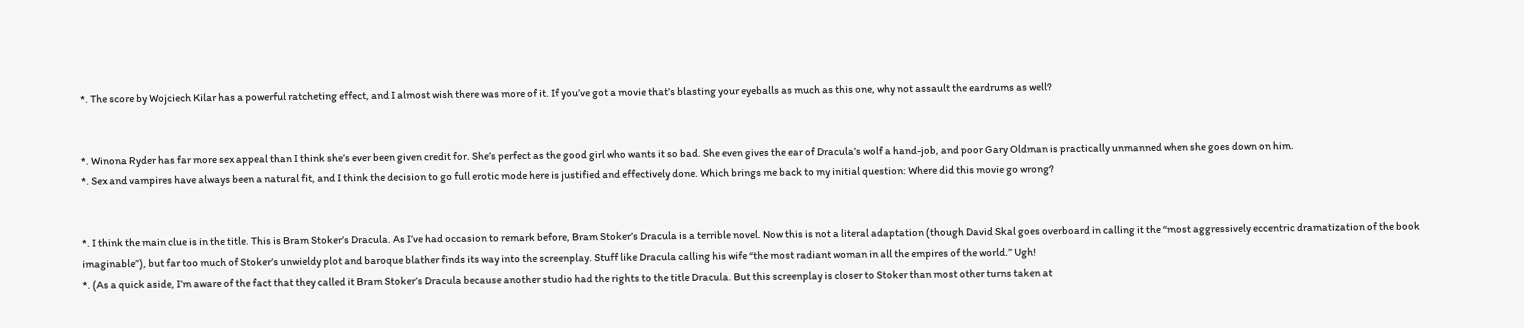*. The score by Wojciech Kilar has a powerful ratcheting effect, and I almost wish there was more of it. If you’ve got a movie that’s blasting your eyeballs as much as this one, why not assault the eardrums as well?


*. Winona Ryder has far more sex appeal than I think she’s ever been given credit for. She’s perfect as the good girl who wants it so bad. She even gives the ear of Dracula’s wolf a hand-job, and poor Gary Oldman is practically unmanned when she goes down on him.
*. Sex and vampires have always been a natural fit, and I think the decision to go full erotic mode here is justified and effectively done. Which brings me back to my initial question: Where did this movie go wrong?


*. I think the main clue is in the title. This is Bram Stoker’s Dracula. As I’ve had occasion to remark before, Bram Stoker’s Dracula is a terrible novel. Now this is not a literal adaptation (though David Skal goes overboard in calling it the “most aggressively eccentric dramatization of the book imaginable”), but far too much of Stoker’s unwieldy plot and baroque blather finds its way into the screenplay. Stuff like Dracula calling his wife “the most radiant woman in all the empires of the world.” Ugh!
*. (As a quick aside, I’m aware of the fact that they called it Bram Stoker’s Dracula because another studio had the rights to the title Dracula. But this screenplay is closer to Stoker than most other turns taken at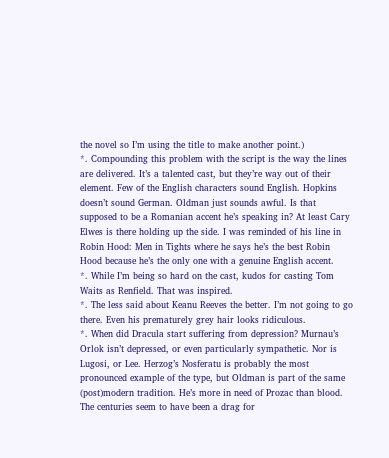the novel so I’m using the title to make another point.)
*. Compounding this problem with the script is the way the lines are delivered. It’s a talented cast, but they’re way out of their element. Few of the English characters sound English. Hopkins doesn’t sound German. Oldman just sounds awful. Is that supposed to be a Romanian accent he’s speaking in? At least Cary Elwes is there holding up the side. I was reminded of his line in Robin Hood: Men in Tights where he says he’s the best Robin Hood because he’s the only one with a genuine English accent.
*. While I’m being so hard on the cast, kudos for casting Tom Waits as Renfield. That was inspired.
*. The less said about Keanu Reeves the better. I’m not going to go there. Even his prematurely grey hair looks ridiculous.
*. When did Dracula start suffering from depression? Murnau’s Orlok isn’t depressed, or even particularly sympathetic. Nor is Lugosi, or Lee. Herzog’s Nosferatu is probably the most pronounced example of the type, but Oldman is part of the same (post)modern tradition. He’s more in need of Prozac than blood. The centuries seem to have been a drag for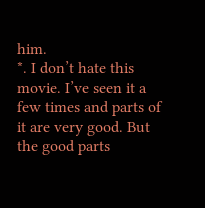him.
*. I don’t hate this movie. I’ve seen it a few times and parts of it are very good. But the good parts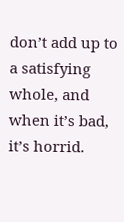don’t add up to a satisfying whole, and when it’s bad, it’s horrid.